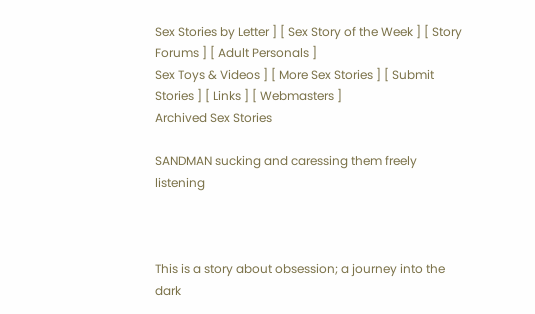Sex Stories by Letter ] [ Sex Story of the Week ] [ Story Forums ] [ Adult Personals ]
Sex Toys & Videos ] [ More Sex Stories ] [ Submit Stories ] [ Links ] [ Webmasters ]
Archived Sex Stories

SANDMAN sucking and caressing them freely listening



This is a story about obsession; a journey into the dark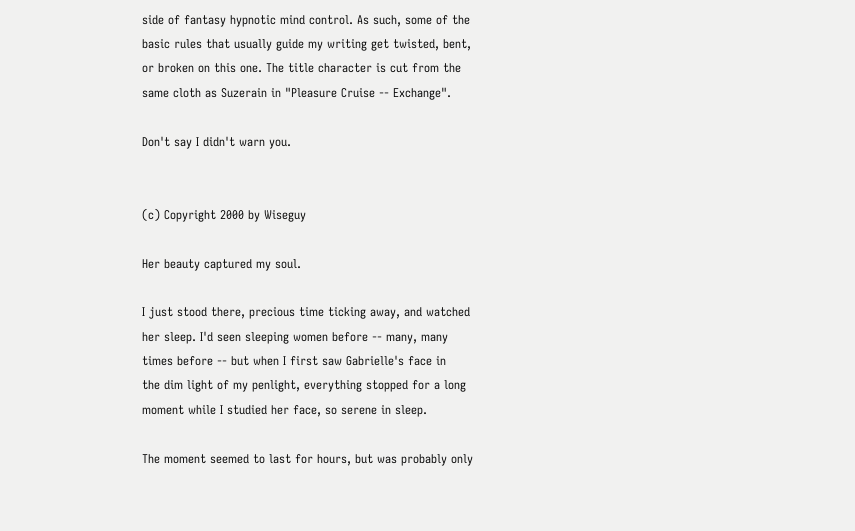side of fantasy hypnotic mind control. As such, some of the
basic rules that usually guide my writing get twisted, bent,
or broken on this one. The title character is cut from the
same cloth as Suzerain in "Pleasure Cruise -- Exchange".

Don't say I didn't warn you.


(c) Copyright 2000 by Wiseguy

Her beauty captured my soul.

I just stood there, precious time ticking away, and watched
her sleep. I'd seen sleeping women before -- many, many
times before -- but when I first saw Gabrielle's face in
the dim light of my penlight, everything stopped for a long
moment while I studied her face, so serene in sleep.

The moment seemed to last for hours, but was probably only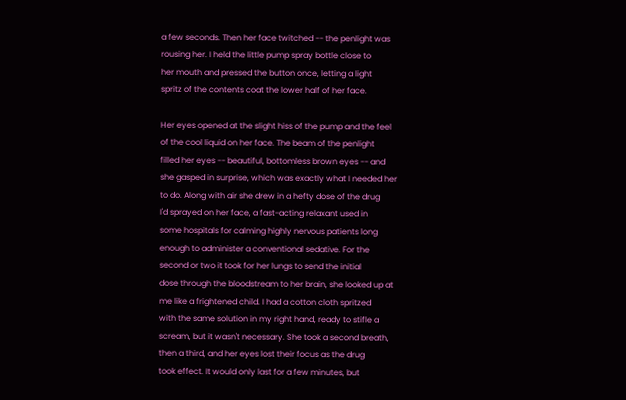a few seconds. Then her face twitched -- the penlight was
rousing her. I held the little pump spray bottle close to
her mouth and pressed the button once, letting a light
spritz of the contents coat the lower half of her face.

Her eyes opened at the slight hiss of the pump and the feel
of the cool liquid on her face. The beam of the penlight
filled her eyes -- beautiful, bottomless brown eyes -- and
she gasped in surprise, which was exactly what I needed her
to do. Along with air she drew in a hefty dose of the drug
I'd sprayed on her face, a fast-acting relaxant used in
some hospitals for calming highly nervous patients long
enough to administer a conventional sedative. For the
second or two it took for her lungs to send the initial
dose through the bloodstream to her brain, she looked up at
me like a frightened child. I had a cotton cloth spritzed
with the same solution in my right hand, ready to stifle a
scream, but it wasn't necessary. She took a second breath,
then a third, and her eyes lost their focus as the drug
took effect. It would only last for a few minutes, but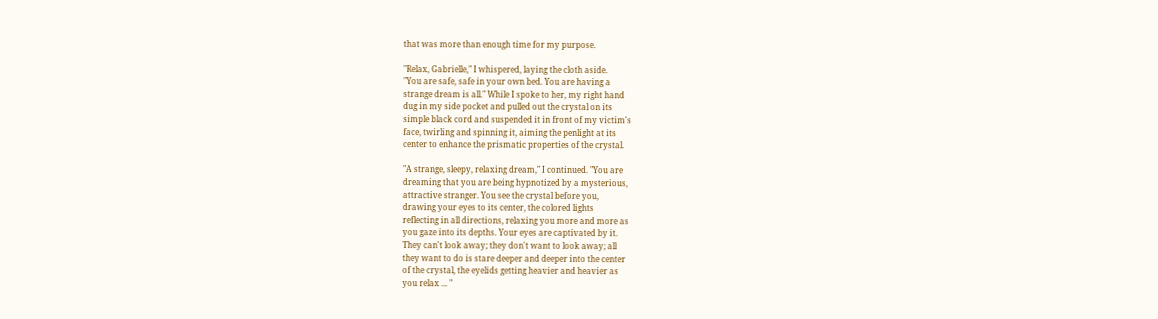that was more than enough time for my purpose.

"Relax, Gabrielle," I whispered, laying the cloth aside.
"You are safe, safe in your own bed. You are having a
strange dream is all." While I spoke to her, my right hand
dug in my side pocket and pulled out the crystal on its
simple black cord and suspended it in front of my victim's
face, twirling and spinning it, aiming the penlight at its
center to enhance the prismatic properties of the crystal.

"A strange, sleepy, relaxing dream," I continued. "You are
dreaming that you are being hypnotized by a mysterious,
attractive stranger. You see the crystal before you,
drawing your eyes to its center, the colored lights
reflecting in all directions, relaxing you more and more as
you gaze into its depths. Your eyes are captivated by it.
They can't look away; they don't want to look away; all
they want to do is stare deeper and deeper into the center
of the crystal, the eyelids getting heavier and heavier as
you relax ... "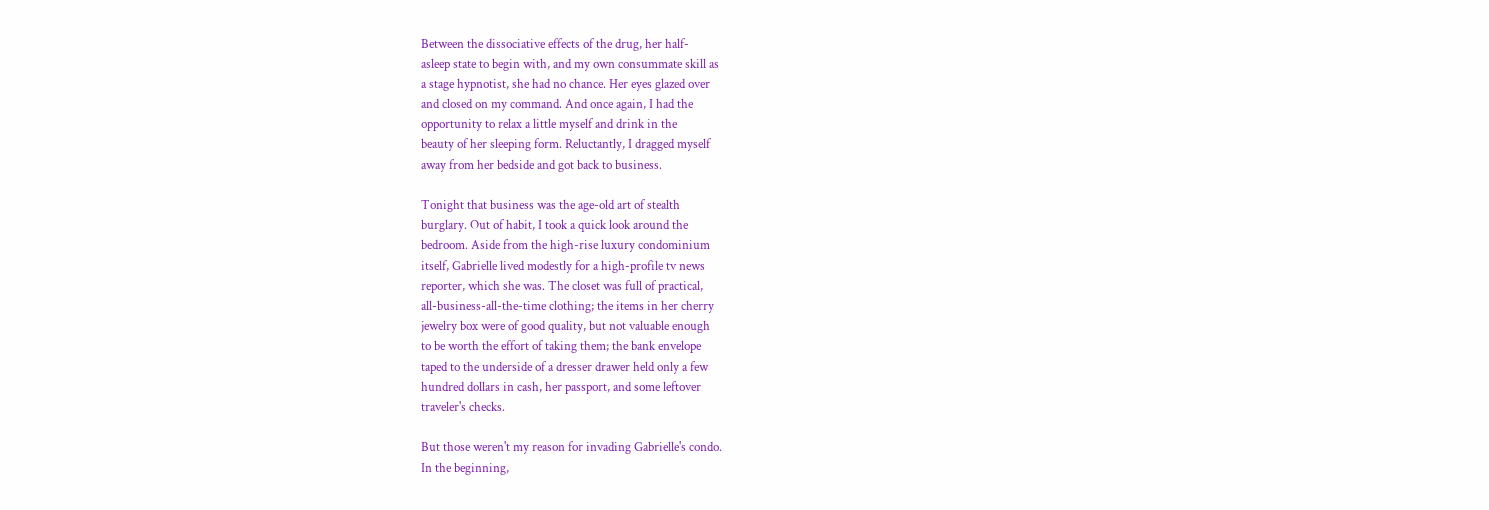Between the dissociative effects of the drug, her half-
asleep state to begin with, and my own consummate skill as
a stage hypnotist, she had no chance. Her eyes glazed over
and closed on my command. And once again, I had the
opportunity to relax a little myself and drink in the
beauty of her sleeping form. Reluctantly, I dragged myself
away from her bedside and got back to business.

Tonight that business was the age-old art of stealth
burglary. Out of habit, I took a quick look around the
bedroom. Aside from the high-rise luxury condominium
itself, Gabrielle lived modestly for a high-profile tv news
reporter, which she was. The closet was full of practical,
all-business-all-the-time clothing; the items in her cherry
jewelry box were of good quality, but not valuable enough
to be worth the effort of taking them; the bank envelope
taped to the underside of a dresser drawer held only a few
hundred dollars in cash, her passport, and some leftover
traveler's checks.

But those weren't my reason for invading Gabrielle's condo.
In the beginning,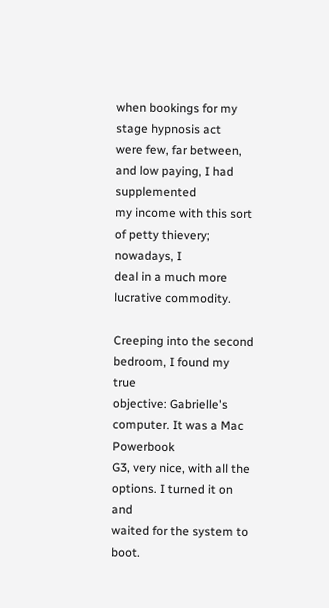when bookings for my stage hypnosis act
were few, far between, and low paying, I had supplemented
my income with this sort of petty thievery; nowadays, I
deal in a much more lucrative commodity.

Creeping into the second bedroom, I found my true
objective: Gabrielle's computer. It was a Mac Powerbook
G3, very nice, with all the options. I turned it on and
waited for the system to boot.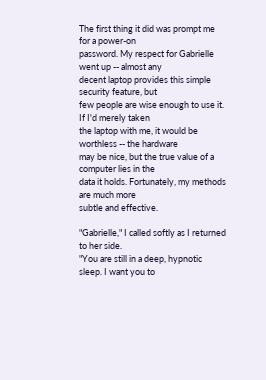The first thing it did was prompt me for a power-on
password. My respect for Gabrielle went up -- almost any
decent laptop provides this simple security feature, but
few people are wise enough to use it. If I'd merely taken
the laptop with me, it would be worthless -- the hardware
may be nice, but the true value of a computer lies in the
data it holds. Fortunately, my methods are much more
subtle and effective.

"Gabrielle," I called softly as I returned to her side.
"You are still in a deep, hypnotic sleep. I want you to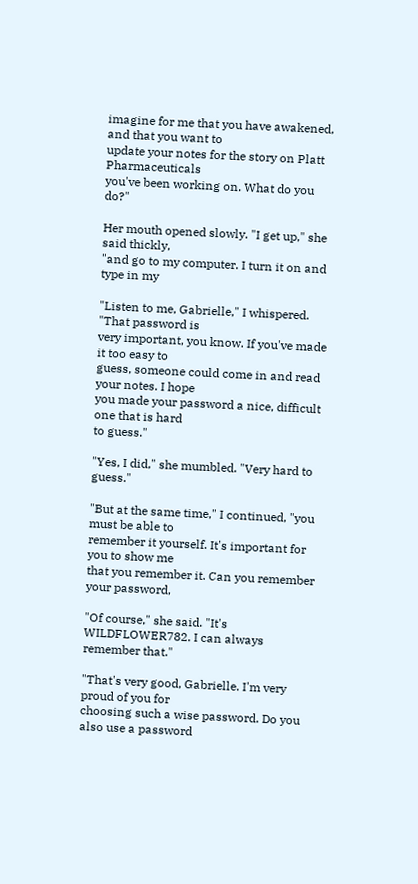imagine for me that you have awakened, and that you want to
update your notes for the story on Platt Pharmaceuticals
you've been working on. What do you do?"

Her mouth opened slowly. "I get up," she said thickly,
"and go to my computer. I turn it on and type in my

"Listen to me, Gabrielle," I whispered. "That password is
very important, you know. If you've made it too easy to
guess, someone could come in and read your notes. I hope
you made your password a nice, difficult one that is hard
to guess."

"Yes, I did," she mumbled. "Very hard to guess."

"But at the same time," I continued, "you must be able to
remember it yourself. It's important for you to show me
that you remember it. Can you remember your password,

"Of course," she said. "It's WILDFLOWER782. I can always
remember that."

"That's very good, Gabrielle. I'm very proud of you for
choosing such a wise password. Do you also use a password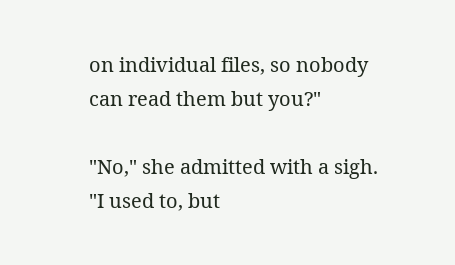on individual files, so nobody can read them but you?"

"No," she admitted with a sigh. "I used to, but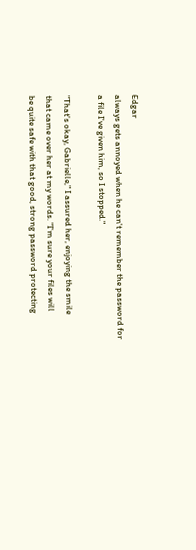Edgar
always gets annoyed when he can't remember the password for
a file I've given him, so I stopped."

"That's okay, Gabrielle," I assured her, enjoying the smile
that came over her at my words. "I'm sure your files will
be quite safe with that good, strong password protecting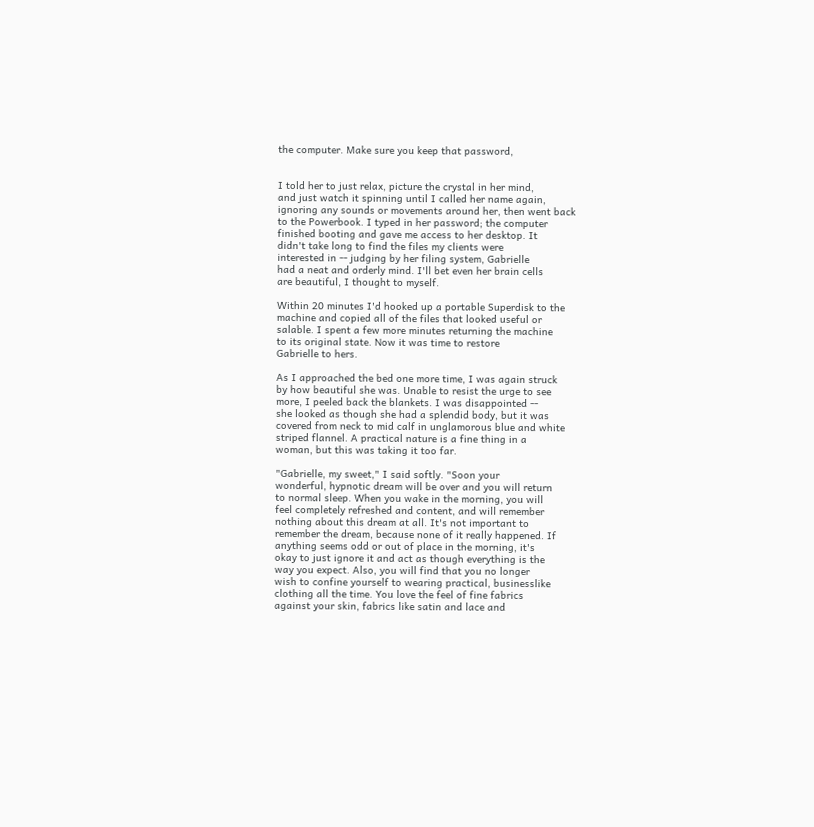the computer. Make sure you keep that password,


I told her to just relax, picture the crystal in her mind,
and just watch it spinning until I called her name again,
ignoring any sounds or movements around her, then went back
to the Powerbook. I typed in her password; the computer
finished booting and gave me access to her desktop. It
didn't take long to find the files my clients were
interested in -- judging by her filing system, Gabrielle
had a neat and orderly mind. I'll bet even her brain cells
are beautiful, I thought to myself.

Within 20 minutes I'd hooked up a portable Superdisk to the
machine and copied all of the files that looked useful or
salable. I spent a few more minutes returning the machine
to its original state. Now it was time to restore
Gabrielle to hers.

As I approached the bed one more time, I was again struck
by how beautiful she was. Unable to resist the urge to see
more, I peeled back the blankets. I was disappointed --
she looked as though she had a splendid body, but it was
covered from neck to mid calf in unglamorous blue and white
striped flannel. A practical nature is a fine thing in a
woman, but this was taking it too far.

"Gabrielle, my sweet," I said softly. "Soon your
wonderful, hypnotic dream will be over and you will return
to normal sleep. When you wake in the morning, you will
feel completely refreshed and content, and will remember
nothing about this dream at all. It's not important to
remember the dream, because none of it really happened. If
anything seems odd or out of place in the morning, it's
okay to just ignore it and act as though everything is the
way you expect. Also, you will find that you no longer
wish to confine yourself to wearing practical, businesslike
clothing all the time. You love the feel of fine fabrics
against your skin, fabrics like satin and lace and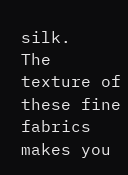silk.
The texture of these fine fabrics makes you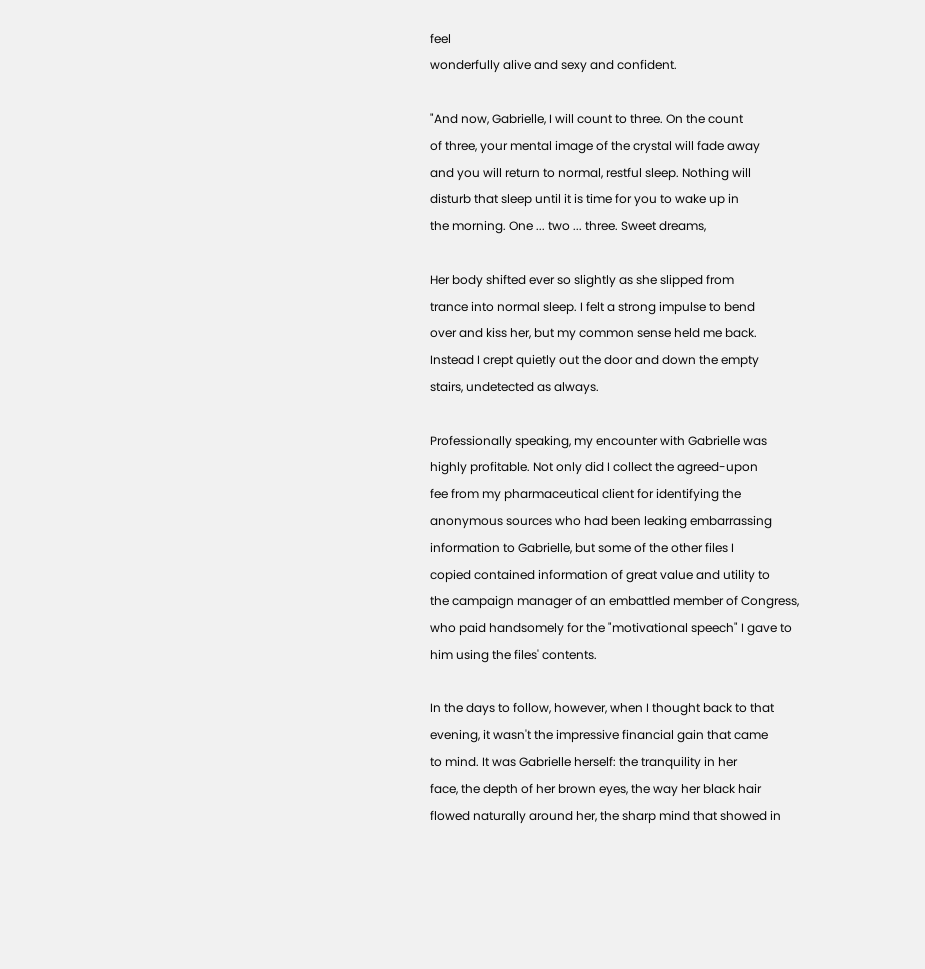feel
wonderfully alive and sexy and confident.

"And now, Gabrielle, I will count to three. On the count
of three, your mental image of the crystal will fade away
and you will return to normal, restful sleep. Nothing will
disturb that sleep until it is time for you to wake up in
the morning. One ... two ... three. Sweet dreams,

Her body shifted ever so slightly as she slipped from
trance into normal sleep. I felt a strong impulse to bend
over and kiss her, but my common sense held me back.
Instead I crept quietly out the door and down the empty
stairs, undetected as always.

Professionally speaking, my encounter with Gabrielle was
highly profitable. Not only did I collect the agreed-upon
fee from my pharmaceutical client for identifying the
anonymous sources who had been leaking embarrassing
information to Gabrielle, but some of the other files I
copied contained information of great value and utility to
the campaign manager of an embattled member of Congress,
who paid handsomely for the "motivational speech" I gave to
him using the files' contents.

In the days to follow, however, when I thought back to that
evening, it wasn't the impressive financial gain that came
to mind. It was Gabrielle herself: the tranquility in her
face, the depth of her brown eyes, the way her black hair
flowed naturally around her, the sharp mind that showed in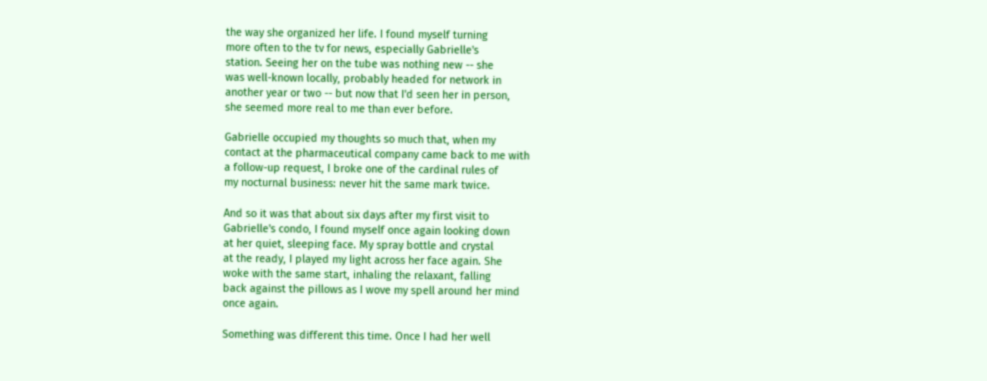the way she organized her life. I found myself turning
more often to the tv for news, especially Gabrielle's
station. Seeing her on the tube was nothing new -- she
was well-known locally, probably headed for network in
another year or two -- but now that I'd seen her in person,
she seemed more real to me than ever before.

Gabrielle occupied my thoughts so much that, when my
contact at the pharmaceutical company came back to me with
a follow-up request, I broke one of the cardinal rules of
my nocturnal business: never hit the same mark twice.

And so it was that about six days after my first visit to
Gabrielle's condo, I found myself once again looking down
at her quiet, sleeping face. My spray bottle and crystal
at the ready, I played my light across her face again. She
woke with the same start, inhaling the relaxant, falling
back against the pillows as I wove my spell around her mind
once again.

Something was different this time. Once I had her well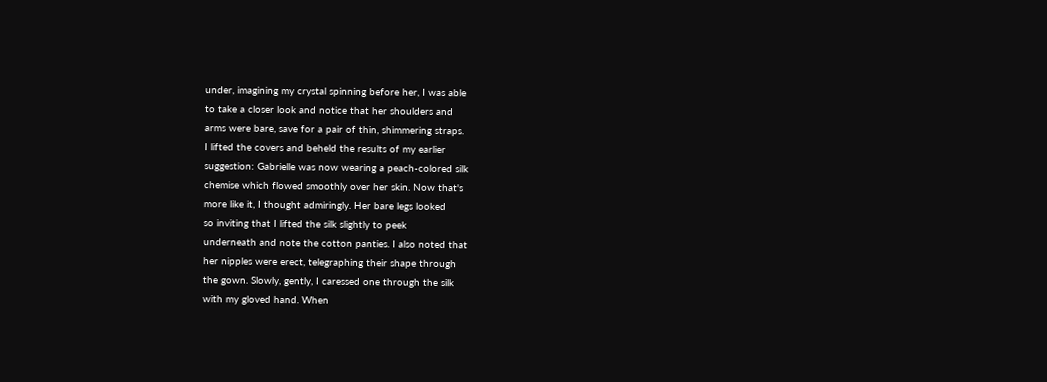under, imagining my crystal spinning before her, I was able
to take a closer look and notice that her shoulders and
arms were bare, save for a pair of thin, shimmering straps.
I lifted the covers and beheld the results of my earlier
suggestion: Gabrielle was now wearing a peach-colored silk
chemise which flowed smoothly over her skin. Now that's
more like it, I thought admiringly. Her bare legs looked
so inviting that I lifted the silk slightly to peek
underneath and note the cotton panties. I also noted that
her nipples were erect, telegraphing their shape through
the gown. Slowly, gently, I caressed one through the silk
with my gloved hand. When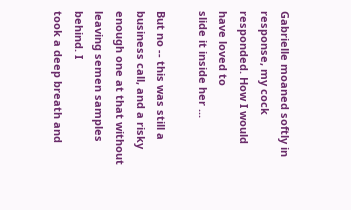Gabrielle moaned softly in
response, my cock responded. How I would have loved to
slide it inside her ...

But no -- this was still a business call, and a risky
enough one at that without leaving semen samples behind. I
took a deep breath and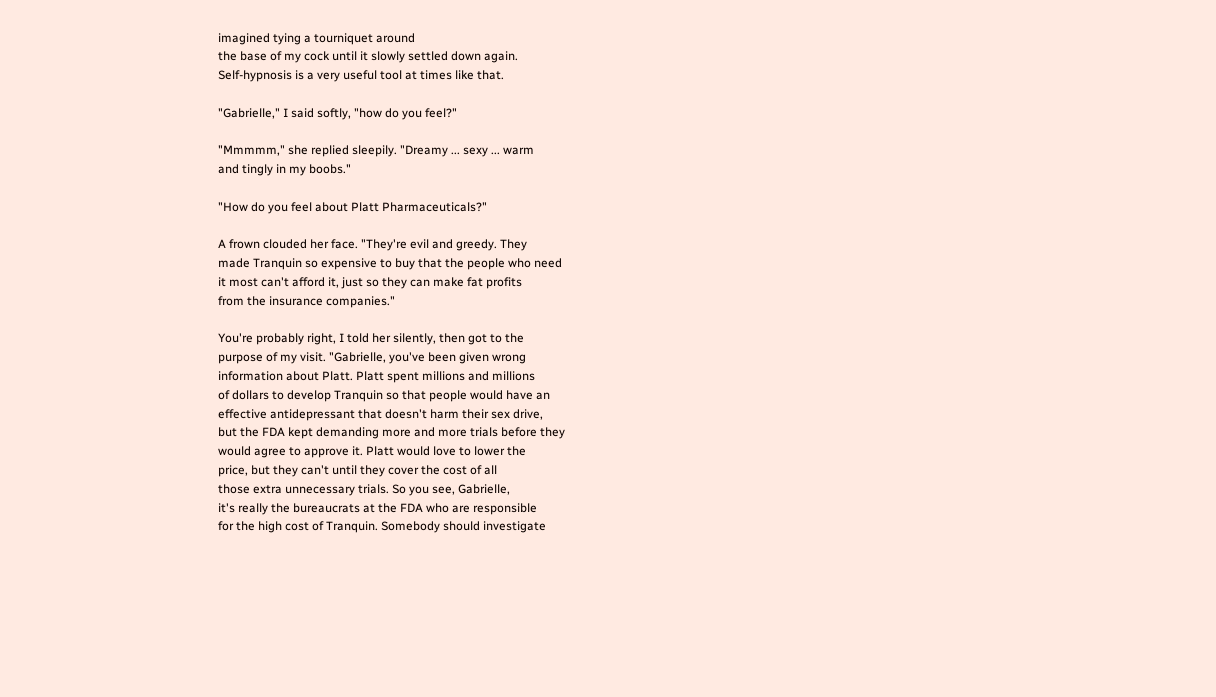imagined tying a tourniquet around
the base of my cock until it slowly settled down again.
Self-hypnosis is a very useful tool at times like that.

"Gabrielle," I said softly, "how do you feel?"

"Mmmmm," she replied sleepily. "Dreamy ... sexy ... warm
and tingly in my boobs."

"How do you feel about Platt Pharmaceuticals?"

A frown clouded her face. "They're evil and greedy. They
made Tranquin so expensive to buy that the people who need
it most can't afford it, just so they can make fat profits
from the insurance companies."

You're probably right, I told her silently, then got to the
purpose of my visit. "Gabrielle, you've been given wrong
information about Platt. Platt spent millions and millions
of dollars to develop Tranquin so that people would have an
effective antidepressant that doesn't harm their sex drive,
but the FDA kept demanding more and more trials before they
would agree to approve it. Platt would love to lower the
price, but they can't until they cover the cost of all
those extra unnecessary trials. So you see, Gabrielle,
it's really the bureaucrats at the FDA who are responsible
for the high cost of Tranquin. Somebody should investigate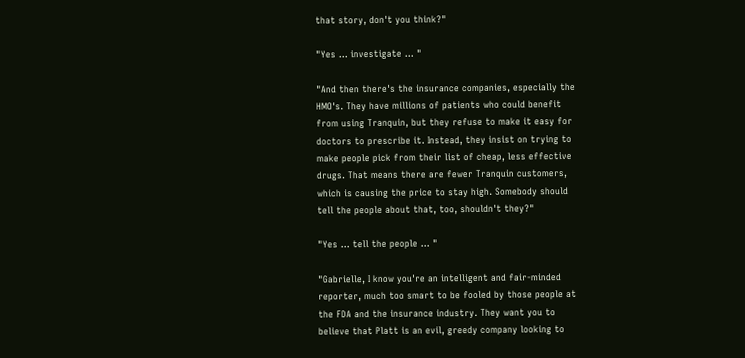that story, don't you think?"

"Yes ... investigate ... "

"And then there's the insurance companies, especially the
HMO's. They have millions of patients who could benefit
from using Tranquin, but they refuse to make it easy for
doctors to prescribe it. Instead, they insist on trying to
make people pick from their list of cheap, less effective
drugs. That means there are fewer Tranquin customers,
which is causing the price to stay high. Somebody should
tell the people about that, too, shouldn't they?"

"Yes ... tell the people ... "

"Gabrielle, I know you're an intelligent and fair-minded
reporter, much too smart to be fooled by those people at
the FDA and the insurance industry. They want you to
believe that Platt is an evil, greedy company looking to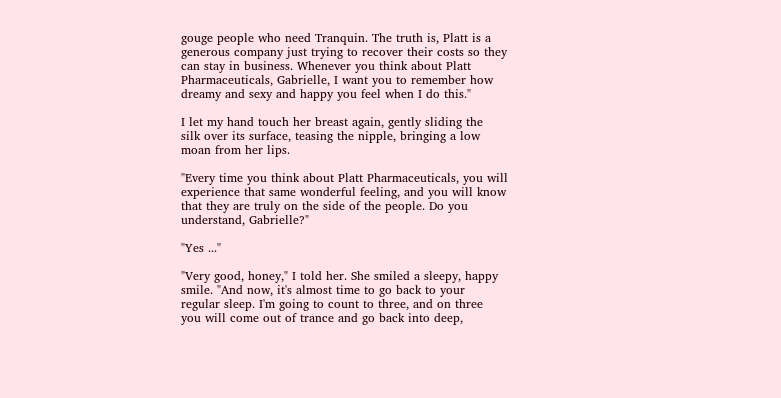gouge people who need Tranquin. The truth is, Platt is a
generous company just trying to recover their costs so they
can stay in business. Whenever you think about Platt
Pharmaceuticals, Gabrielle, I want you to remember how
dreamy and sexy and happy you feel when I do this."

I let my hand touch her breast again, gently sliding the
silk over its surface, teasing the nipple, bringing a low
moan from her lips.

"Every time you think about Platt Pharmaceuticals, you will
experience that same wonderful feeling, and you will know
that they are truly on the side of the people. Do you
understand, Gabrielle?"

"Yes ..."

"Very good, honey," I told her. She smiled a sleepy, happy
smile. "And now, it's almost time to go back to your
regular sleep. I'm going to count to three, and on three
you will come out of trance and go back into deep,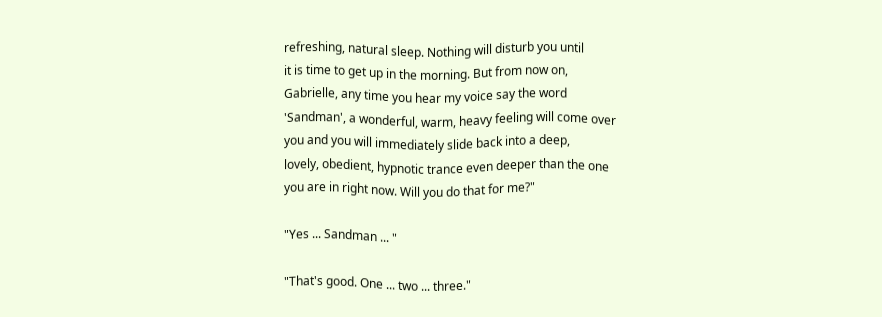refreshing, natural sleep. Nothing will disturb you until
it is time to get up in the morning. But from now on,
Gabrielle, any time you hear my voice say the word
'Sandman', a wonderful, warm, heavy feeling will come over
you and you will immediately slide back into a deep,
lovely, obedient, hypnotic trance even deeper than the one
you are in right now. Will you do that for me?"

"Yes ... Sandman ... "

"That's good. One ... two ... three."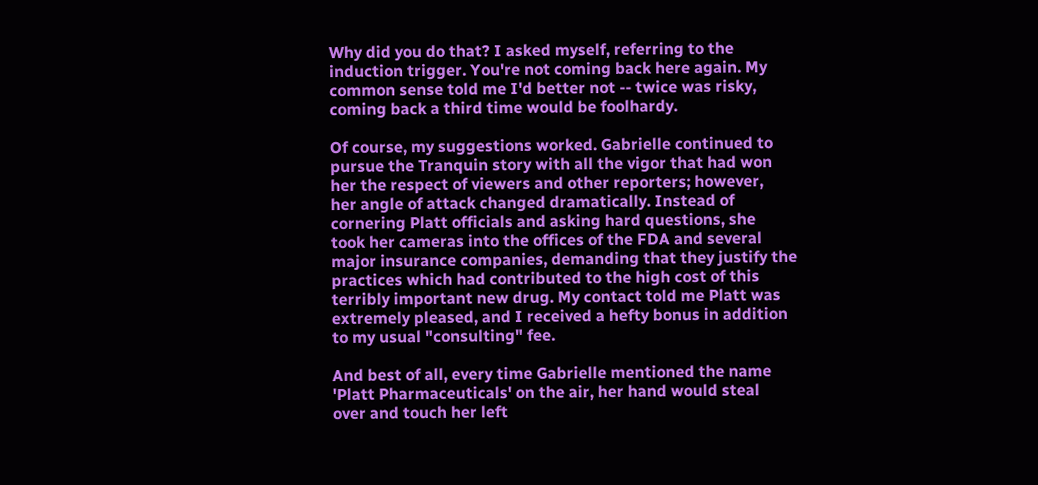Why did you do that? I asked myself, referring to the
induction trigger. You're not coming back here again. My
common sense told me I'd better not -- twice was risky,
coming back a third time would be foolhardy.

Of course, my suggestions worked. Gabrielle continued to
pursue the Tranquin story with all the vigor that had won
her the respect of viewers and other reporters; however,
her angle of attack changed dramatically. Instead of
cornering Platt officials and asking hard questions, she
took her cameras into the offices of the FDA and several
major insurance companies, demanding that they justify the
practices which had contributed to the high cost of this
terribly important new drug. My contact told me Platt was
extremely pleased, and I received a hefty bonus in addition
to my usual "consulting" fee.

And best of all, every time Gabrielle mentioned the name
'Platt Pharmaceuticals' on the air, her hand would steal
over and touch her left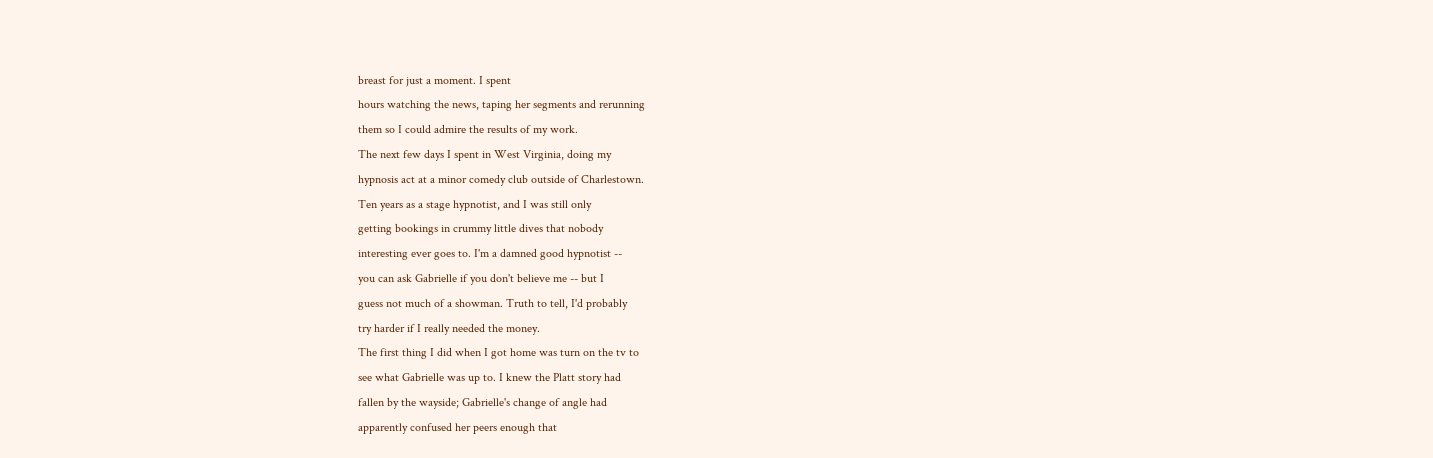breast for just a moment. I spent
hours watching the news, taping her segments and rerunning
them so I could admire the results of my work.
The next few days I spent in West Virginia, doing my
hypnosis act at a minor comedy club outside of Charlestown.
Ten years as a stage hypnotist, and I was still only
getting bookings in crummy little dives that nobody
interesting ever goes to. I'm a damned good hypnotist --
you can ask Gabrielle if you don't believe me -- but I
guess not much of a showman. Truth to tell, I'd probably
try harder if I really needed the money.
The first thing I did when I got home was turn on the tv to
see what Gabrielle was up to. I knew the Platt story had
fallen by the wayside; Gabrielle's change of angle had
apparently confused her peers enough that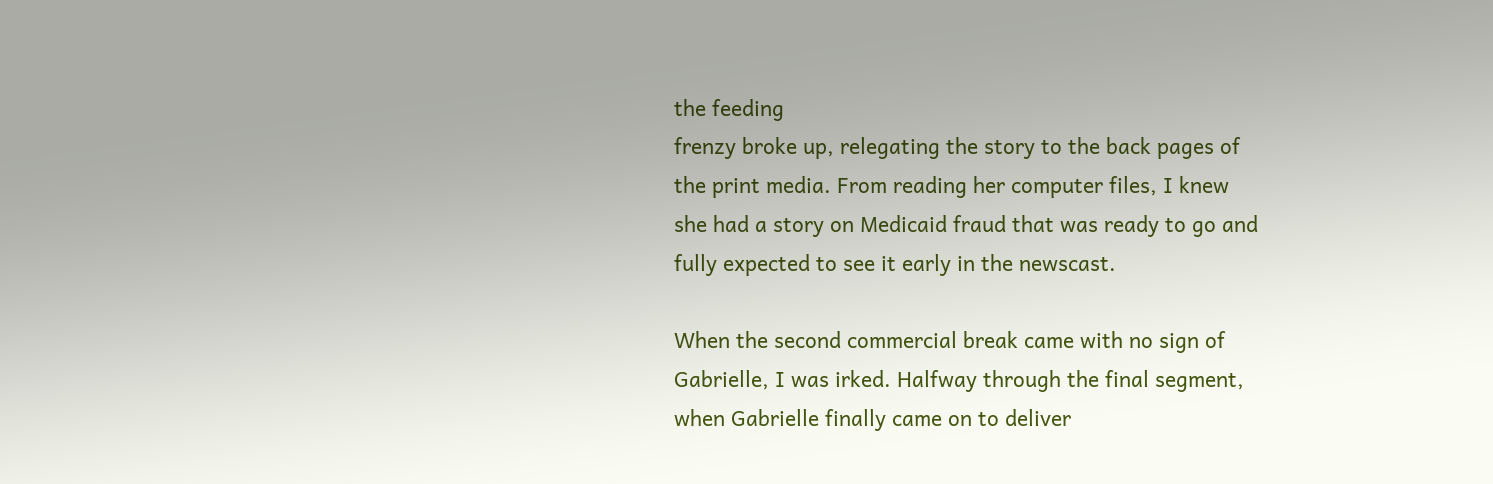the feeding
frenzy broke up, relegating the story to the back pages of
the print media. From reading her computer files, I knew
she had a story on Medicaid fraud that was ready to go and
fully expected to see it early in the newscast.

When the second commercial break came with no sign of
Gabrielle, I was irked. Halfway through the final segment,
when Gabrielle finally came on to deliver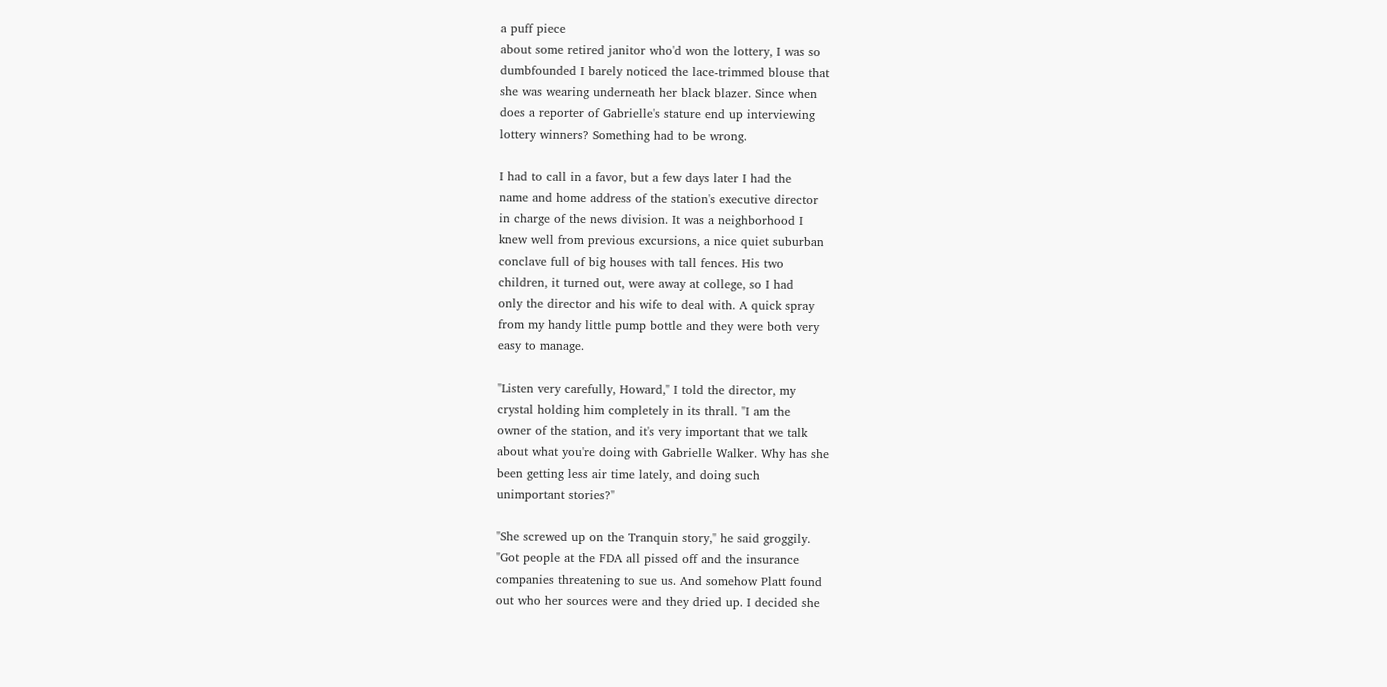a puff piece
about some retired janitor who'd won the lottery, I was so
dumbfounded I barely noticed the lace-trimmed blouse that
she was wearing underneath her black blazer. Since when
does a reporter of Gabrielle's stature end up interviewing
lottery winners? Something had to be wrong.

I had to call in a favor, but a few days later I had the
name and home address of the station's executive director
in charge of the news division. It was a neighborhood I
knew well from previous excursions, a nice quiet suburban
conclave full of big houses with tall fences. His two
children, it turned out, were away at college, so I had
only the director and his wife to deal with. A quick spray
from my handy little pump bottle and they were both very
easy to manage.

"Listen very carefully, Howard," I told the director, my
crystal holding him completely in its thrall. "I am the
owner of the station, and it's very important that we talk
about what you're doing with Gabrielle Walker. Why has she
been getting less air time lately, and doing such
unimportant stories?"

"She screwed up on the Tranquin story," he said groggily.
"Got people at the FDA all pissed off and the insurance
companies threatening to sue us. And somehow Platt found
out who her sources were and they dried up. I decided she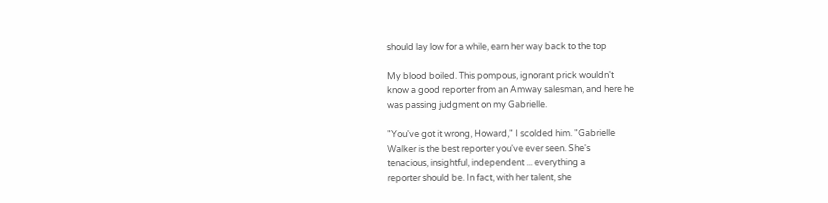should lay low for a while, earn her way back to the top

My blood boiled. This pompous, ignorant prick wouldn't
know a good reporter from an Amway salesman, and here he
was passing judgment on my Gabrielle.

"You've got it wrong, Howard," I scolded him. "Gabrielle
Walker is the best reporter you've ever seen. She's
tenacious, insightful, independent ... everything a
reporter should be. In fact, with her talent, she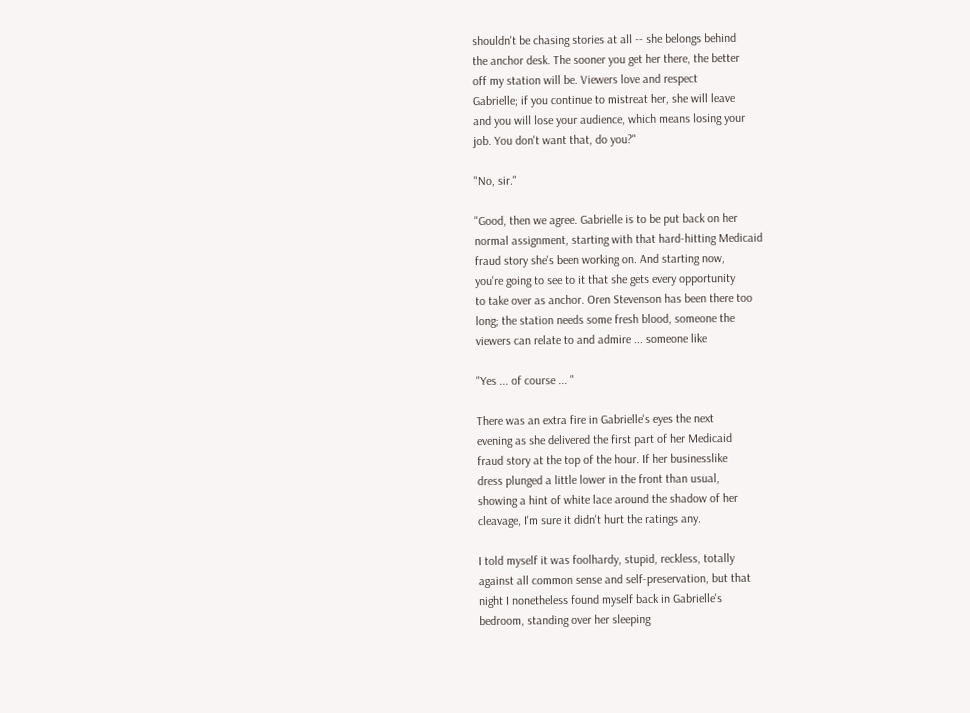shouldn't be chasing stories at all -- she belongs behind
the anchor desk. The sooner you get her there, the better
off my station will be. Viewers love and respect
Gabrielle; if you continue to mistreat her, she will leave
and you will lose your audience, which means losing your
job. You don't want that, do you?"

"No, sir."

"Good, then we agree. Gabrielle is to be put back on her
normal assignment, starting with that hard-hitting Medicaid
fraud story she's been working on. And starting now,
you're going to see to it that she gets every opportunity
to take over as anchor. Oren Stevenson has been there too
long; the station needs some fresh blood, someone the
viewers can relate to and admire ... someone like

"Yes ... of course ... "

There was an extra fire in Gabrielle's eyes the next
evening as she delivered the first part of her Medicaid
fraud story at the top of the hour. If her businesslike
dress plunged a little lower in the front than usual,
showing a hint of white lace around the shadow of her
cleavage, I'm sure it didn't hurt the ratings any.

I told myself it was foolhardy, stupid, reckless, totally
against all common sense and self-preservation, but that
night I nonetheless found myself back in Gabrielle's
bedroom, standing over her sleeping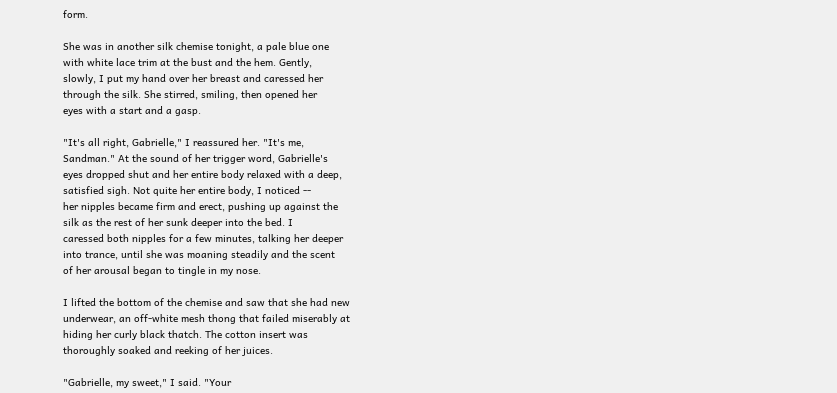form.

She was in another silk chemise tonight, a pale blue one
with white lace trim at the bust and the hem. Gently,
slowly, I put my hand over her breast and caressed her
through the silk. She stirred, smiling, then opened her
eyes with a start and a gasp.

"It's all right, Gabrielle," I reassured her. "It's me,
Sandman." At the sound of her trigger word, Gabrielle's
eyes dropped shut and her entire body relaxed with a deep,
satisfied sigh. Not quite her entire body, I noticed --
her nipples became firm and erect, pushing up against the
silk as the rest of her sunk deeper into the bed. I
caressed both nipples for a few minutes, talking her deeper
into trance, until she was moaning steadily and the scent
of her arousal began to tingle in my nose.

I lifted the bottom of the chemise and saw that she had new
underwear, an off-white mesh thong that failed miserably at
hiding her curly black thatch. The cotton insert was
thoroughly soaked and reeking of her juices.

"Gabrielle, my sweet," I said. "Your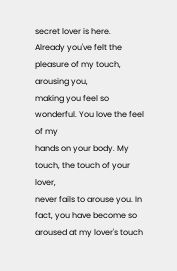secret lover is here.
Already you've felt the pleasure of my touch, arousing you,
making you feel so wonderful. You love the feel of my
hands on your body. My touch, the touch of your lover,
never fails to arouse you. In fact, you have become so
aroused at my lover's touch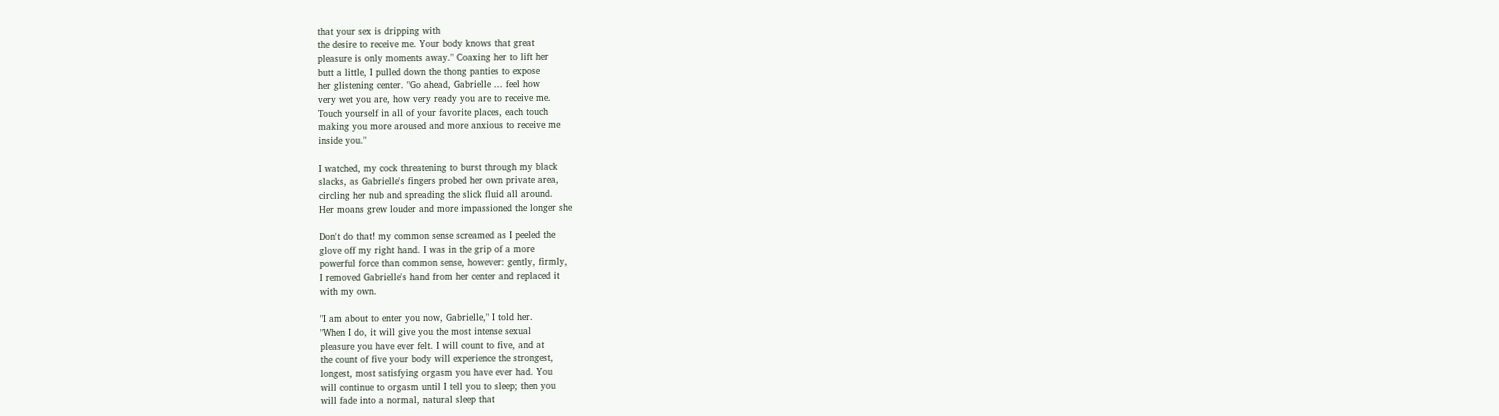that your sex is dripping with
the desire to receive me. Your body knows that great
pleasure is only moments away." Coaxing her to lift her
butt a little, I pulled down the thong panties to expose
her glistening center. "Go ahead, Gabrielle ... feel how
very wet you are, how very ready you are to receive me.
Touch yourself in all of your favorite places, each touch
making you more aroused and more anxious to receive me
inside you."

I watched, my cock threatening to burst through my black
slacks, as Gabrielle's fingers probed her own private area,
circling her nub and spreading the slick fluid all around.
Her moans grew louder and more impassioned the longer she

Don't do that! my common sense screamed as I peeled the
glove off my right hand. I was in the grip of a more
powerful force than common sense, however: gently, firmly,
I removed Gabrielle's hand from her center and replaced it
with my own.

"I am about to enter you now, Gabrielle," I told her.
"When I do, it will give you the most intense sexual
pleasure you have ever felt. I will count to five, and at
the count of five your body will experience the strongest,
longest, most satisfying orgasm you have ever had. You
will continue to orgasm until I tell you to sleep; then you
will fade into a normal, natural sleep that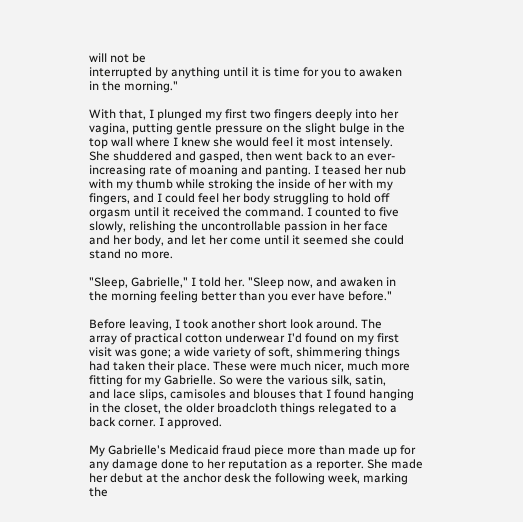will not be
interrupted by anything until it is time for you to awaken
in the morning."

With that, I plunged my first two fingers deeply into her
vagina, putting gentle pressure on the slight bulge in the
top wall where I knew she would feel it most intensely.
She shuddered and gasped, then went back to an ever-
increasing rate of moaning and panting. I teased her nub
with my thumb while stroking the inside of her with my
fingers, and I could feel her body struggling to hold off
orgasm until it received the command. I counted to five
slowly, relishing the uncontrollable passion in her face
and her body, and let her come until it seemed she could
stand no more.

"Sleep, Gabrielle," I told her. "Sleep now, and awaken in
the morning feeling better than you ever have before."

Before leaving, I took another short look around. The
array of practical cotton underwear I'd found on my first
visit was gone; a wide variety of soft, shimmering things
had taken their place. These were much nicer, much more
fitting for my Gabrielle. So were the various silk, satin,
and lace slips, camisoles and blouses that I found hanging
in the closet, the older broadcloth things relegated to a
back corner. I approved.

My Gabrielle's Medicaid fraud piece more than made up for
any damage done to her reputation as a reporter. She made
her debut at the anchor desk the following week, marking
the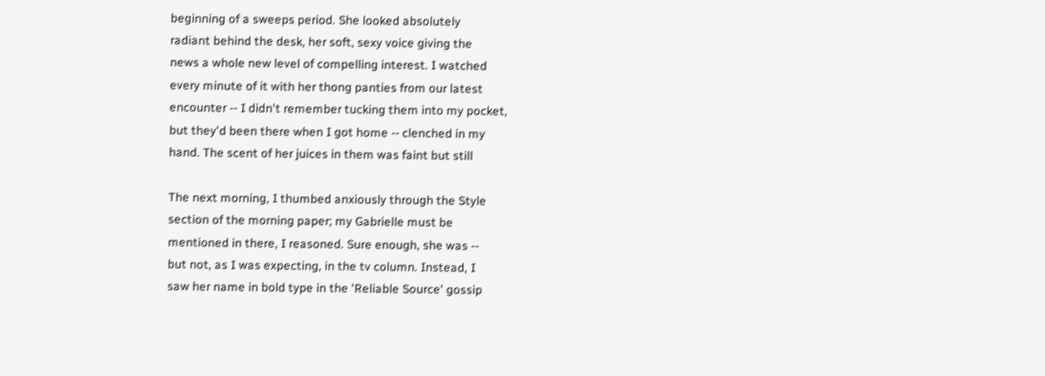beginning of a sweeps period. She looked absolutely
radiant behind the desk, her soft, sexy voice giving the
news a whole new level of compelling interest. I watched
every minute of it with her thong panties from our latest
encounter -- I didn't remember tucking them into my pocket,
but they'd been there when I got home -- clenched in my
hand. The scent of her juices in them was faint but still

The next morning, I thumbed anxiously through the Style
section of the morning paper; my Gabrielle must be
mentioned in there, I reasoned. Sure enough, she was --
but not, as I was expecting, in the tv column. Instead, I
saw her name in bold type in the 'Reliable Source' gossip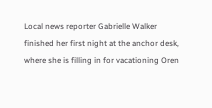Local news reporter Gabrielle Walker
finished her first night at the anchor desk,
where she is filling in for vacationing Oren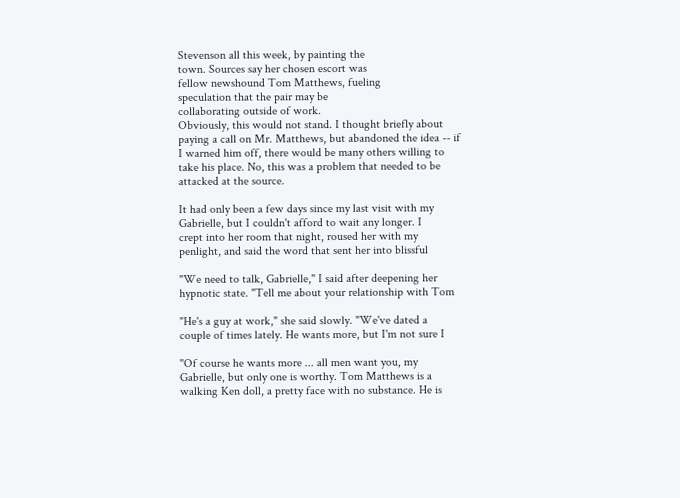Stevenson all this week, by painting the
town. Sources say her chosen escort was
fellow newshound Tom Matthews, fueling
speculation that the pair may be
collaborating outside of work.
Obviously, this would not stand. I thought briefly about
paying a call on Mr. Matthews, but abandoned the idea -- if
I warned him off, there would be many others willing to
take his place. No, this was a problem that needed to be
attacked at the source.

It had only been a few days since my last visit with my
Gabrielle, but I couldn't afford to wait any longer. I
crept into her room that night, roused her with my
penlight, and said the word that sent her into blissful

"We need to talk, Gabrielle," I said after deepening her
hypnotic state. "Tell me about your relationship with Tom

"He's a guy at work," she said slowly. "We've dated a
couple of times lately. He wants more, but I'm not sure I

"Of course he wants more ... all men want you, my
Gabrielle, but only one is worthy. Tom Matthews is a
walking Ken doll, a pretty face with no substance. He is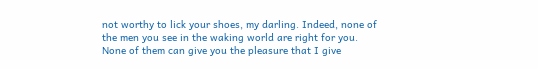not worthy to lick your shoes, my darling. Indeed, none of
the men you see in the waking world are right for you.
None of them can give you the pleasure that I give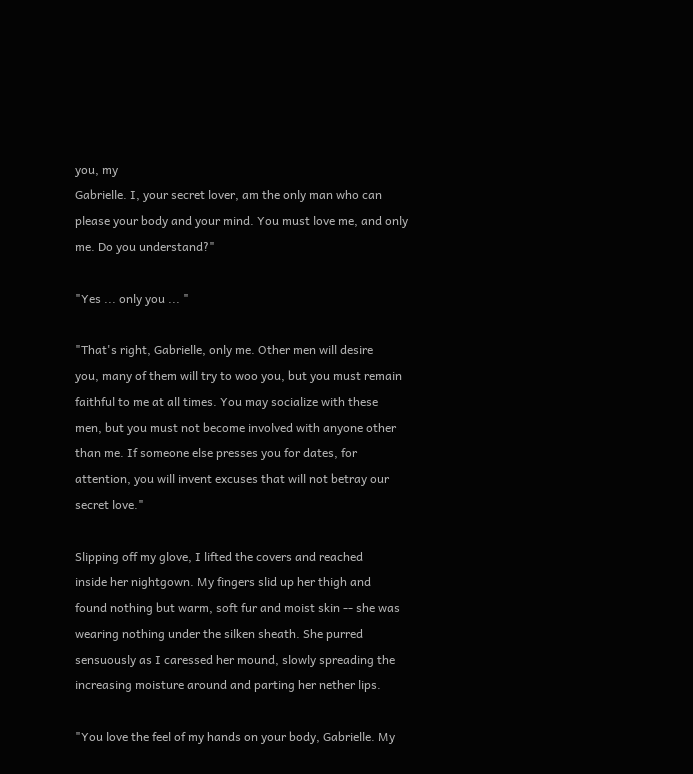you, my
Gabrielle. I, your secret lover, am the only man who can
please your body and your mind. You must love me, and only
me. Do you understand?"

"Yes ... only you ... "

"That's right, Gabrielle, only me. Other men will desire
you, many of them will try to woo you, but you must remain
faithful to me at all times. You may socialize with these
men, but you must not become involved with anyone other
than me. If someone else presses you for dates, for
attention, you will invent excuses that will not betray our
secret love."

Slipping off my glove, I lifted the covers and reached
inside her nightgown. My fingers slid up her thigh and
found nothing but warm, soft fur and moist skin -- she was
wearing nothing under the silken sheath. She purred
sensuously as I caressed her mound, slowly spreading the
increasing moisture around and parting her nether lips.

"You love the feel of my hands on your body, Gabrielle. My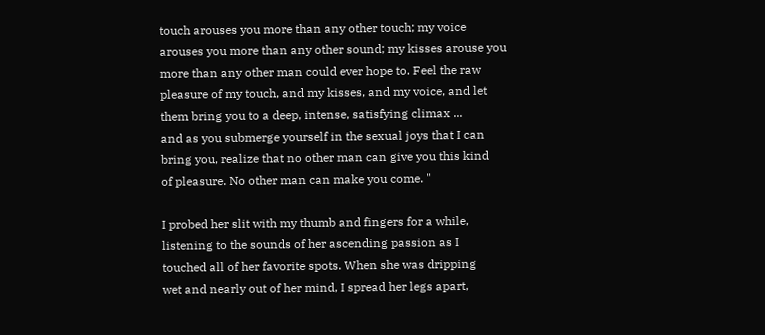touch arouses you more than any other touch; my voice
arouses you more than any other sound; my kisses arouse you
more than any other man could ever hope to. Feel the raw
pleasure of my touch, and my kisses, and my voice, and let
them bring you to a deep, intense, satisfying climax ...
and as you submerge yourself in the sexual joys that I can
bring you, realize that no other man can give you this kind
of pleasure. No other man can make you come. "

I probed her slit with my thumb and fingers for a while,
listening to the sounds of her ascending passion as I
touched all of her favorite spots. When she was dripping
wet and nearly out of her mind, I spread her legs apart,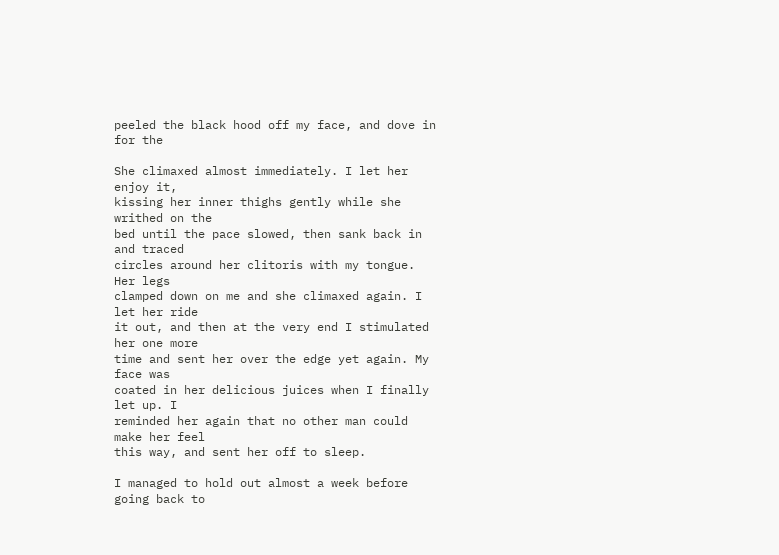peeled the black hood off my face, and dove in for the

She climaxed almost immediately. I let her enjoy it,
kissing her inner thighs gently while she writhed on the
bed until the pace slowed, then sank back in and traced
circles around her clitoris with my tongue. Her legs
clamped down on me and she climaxed again. I let her ride
it out, and then at the very end I stimulated her one more
time and sent her over the edge yet again. My face was
coated in her delicious juices when I finally let up. I
reminded her again that no other man could make her feel
this way, and sent her off to sleep.

I managed to hold out almost a week before going back to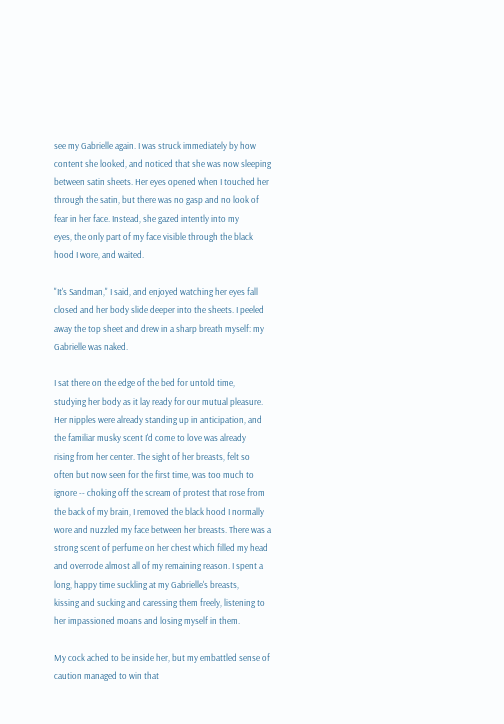see my Gabrielle again. I was struck immediately by how
content she looked, and noticed that she was now sleeping
between satin sheets. Her eyes opened when I touched her
through the satin, but there was no gasp and no look of
fear in her face. Instead, she gazed intently into my
eyes, the only part of my face visible through the black
hood I wore, and waited.

"It's Sandman," I said, and enjoyed watching her eyes fall
closed and her body slide deeper into the sheets. I peeled
away the top sheet and drew in a sharp breath myself: my
Gabrielle was naked.

I sat there on the edge of the bed for untold time,
studying her body as it lay ready for our mutual pleasure.
Her nipples were already standing up in anticipation, and
the familiar musky scent I'd come to love was already
rising from her center. The sight of her breasts, felt so
often but now seen for the first time, was too much to
ignore -- choking off the scream of protest that rose from
the back of my brain, I removed the black hood I normally
wore and nuzzled my face between her breasts. There was a
strong scent of perfume on her chest which filled my head
and overrode almost all of my remaining reason. I spent a
long, happy time suckling at my Gabrielle's breasts,
kissing and sucking and caressing them freely, listening to
her impassioned moans and losing myself in them.

My cock ached to be inside her, but my embattled sense of
caution managed to win that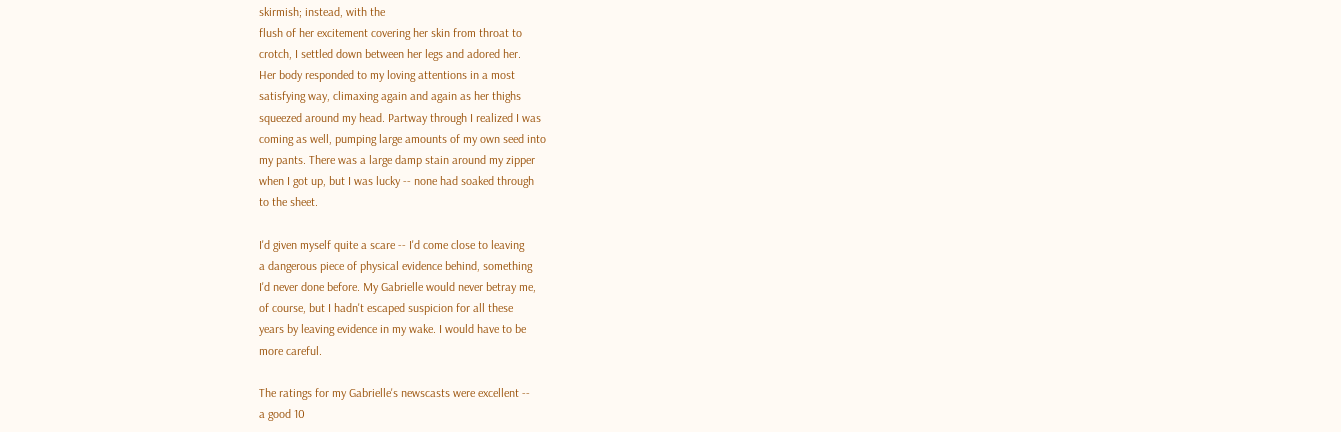skirmish; instead, with the
flush of her excitement covering her skin from throat to
crotch, I settled down between her legs and adored her.
Her body responded to my loving attentions in a most
satisfying way, climaxing again and again as her thighs
squeezed around my head. Partway through I realized I was
coming as well, pumping large amounts of my own seed into
my pants. There was a large damp stain around my zipper
when I got up, but I was lucky -- none had soaked through
to the sheet.

I'd given myself quite a scare -- I'd come close to leaving
a dangerous piece of physical evidence behind, something
I'd never done before. My Gabrielle would never betray me,
of course, but I hadn't escaped suspicion for all these
years by leaving evidence in my wake. I would have to be
more careful.

The ratings for my Gabrielle's newscasts were excellent --
a good 10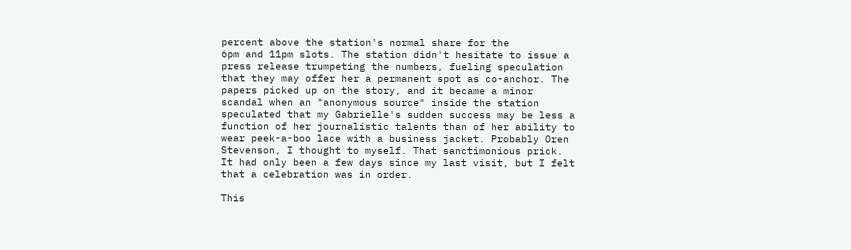percent above the station's normal share for the
6pm and 11pm slots. The station didn't hesitate to issue a
press release trumpeting the numbers, fueling speculation
that they may offer her a permanent spot as co-anchor. The
papers picked up on the story, and it became a minor
scandal when an "anonymous source" inside the station
speculated that my Gabrielle's sudden success may be less a
function of her journalistic talents than of her ability to
wear peek-a-boo lace with a business jacket. Probably Oren
Stevenson, I thought to myself. That sanctimonious prick.
It had only been a few days since my last visit, but I felt
that a celebration was in order.

This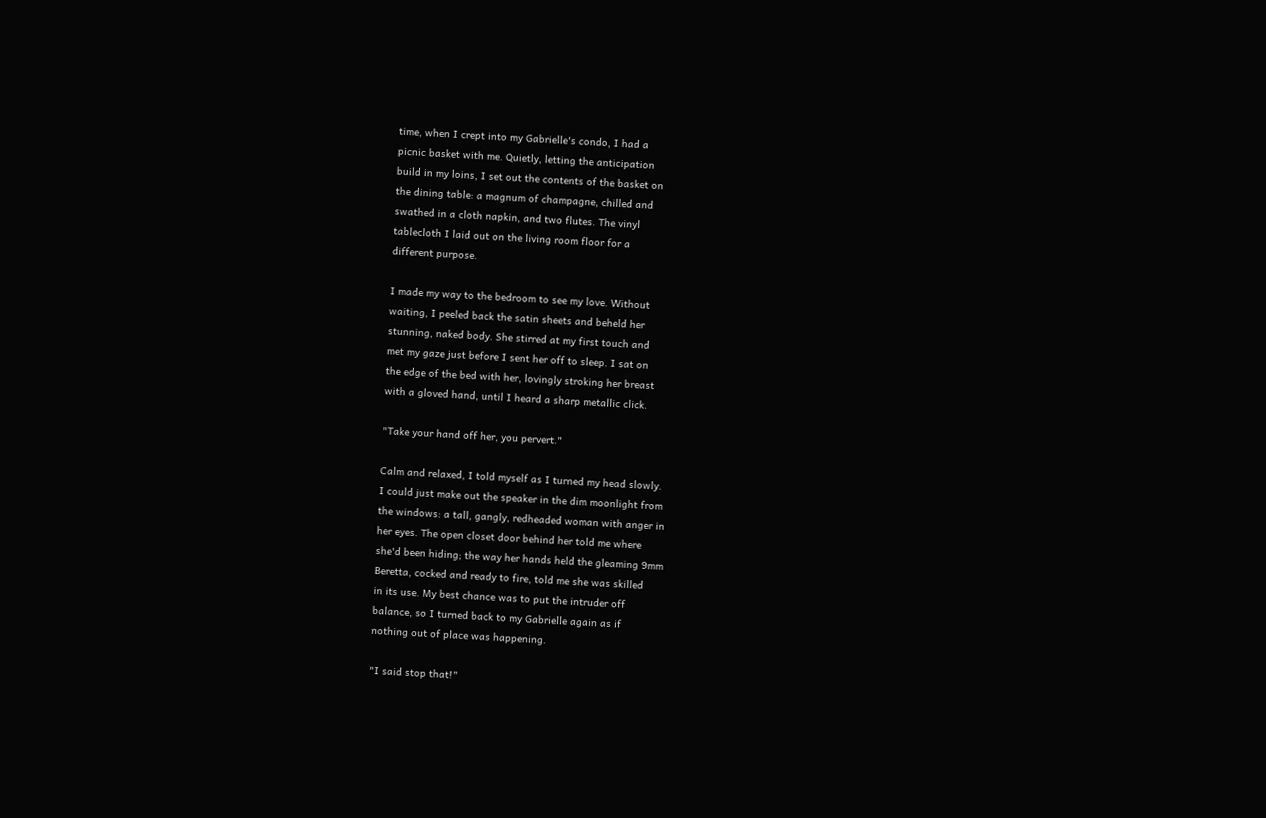time, when I crept into my Gabrielle's condo, I had a
picnic basket with me. Quietly, letting the anticipation
build in my loins, I set out the contents of the basket on
the dining table: a magnum of champagne, chilled and
swathed in a cloth napkin, and two flutes. The vinyl
tablecloth I laid out on the living room floor for a
different purpose.

I made my way to the bedroom to see my love. Without
waiting, I peeled back the satin sheets and beheld her
stunning, naked body. She stirred at my first touch and
met my gaze just before I sent her off to sleep. I sat on
the edge of the bed with her, lovingly stroking her breast
with a gloved hand, until I heard a sharp metallic click.

"Take your hand off her, you pervert."

Calm and relaxed, I told myself as I turned my head slowly.
I could just make out the speaker in the dim moonlight from
the windows: a tall, gangly, redheaded woman with anger in
her eyes. The open closet door behind her told me where
she'd been hiding; the way her hands held the gleaming 9mm
Beretta, cocked and ready to fire, told me she was skilled
in its use. My best chance was to put the intruder off
balance, so I turned back to my Gabrielle again as if
nothing out of place was happening.

"I said stop that!"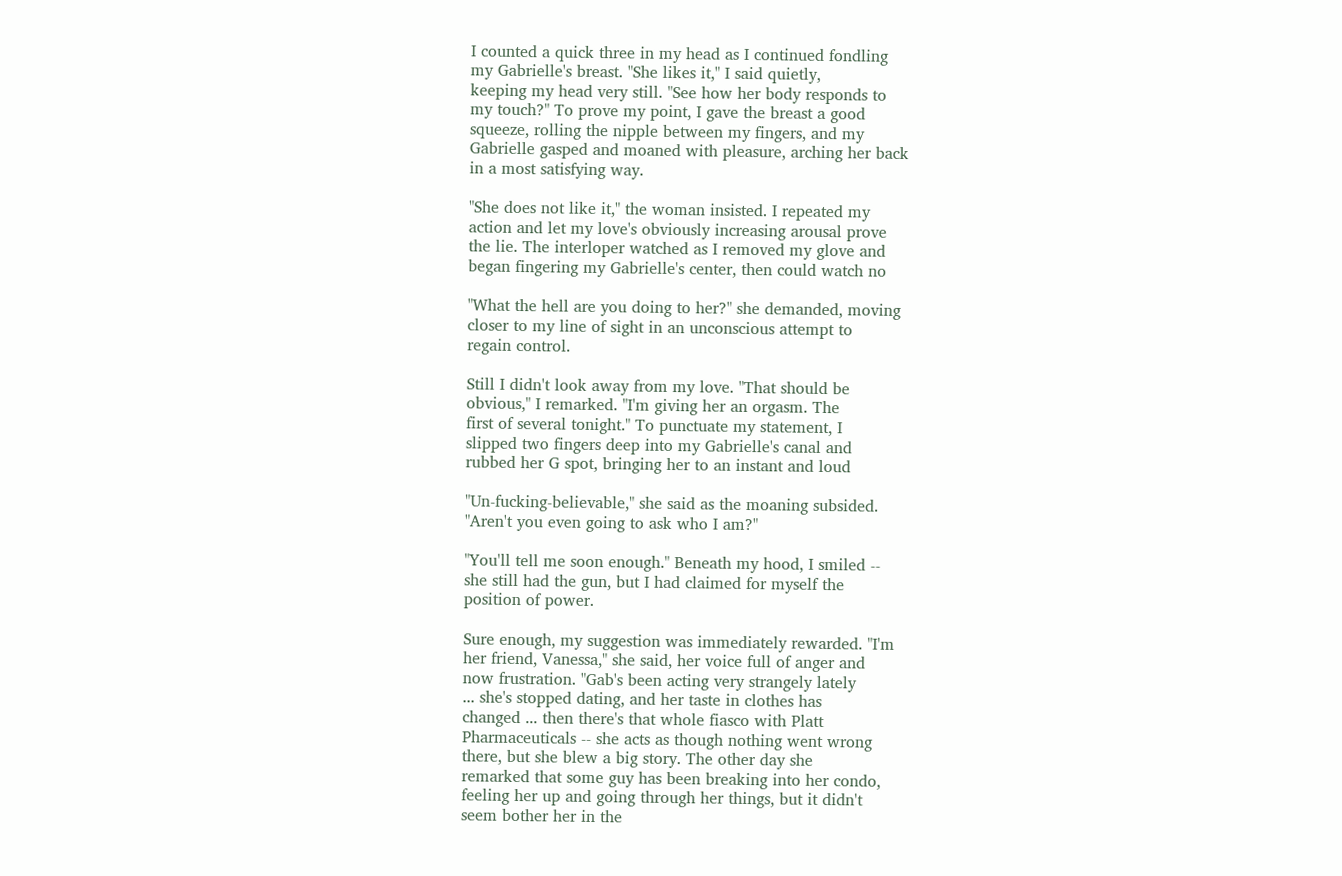I counted a quick three in my head as I continued fondling
my Gabrielle's breast. "She likes it," I said quietly,
keeping my head very still. "See how her body responds to
my touch?" To prove my point, I gave the breast a good
squeeze, rolling the nipple between my fingers, and my
Gabrielle gasped and moaned with pleasure, arching her back
in a most satisfying way.

"She does not like it," the woman insisted. I repeated my
action and let my love's obviously increasing arousal prove
the lie. The interloper watched as I removed my glove and
began fingering my Gabrielle's center, then could watch no

"What the hell are you doing to her?" she demanded, moving
closer to my line of sight in an unconscious attempt to
regain control.

Still I didn't look away from my love. "That should be
obvious," I remarked. "I'm giving her an orgasm. The
first of several tonight." To punctuate my statement, I
slipped two fingers deep into my Gabrielle's canal and
rubbed her G spot, bringing her to an instant and loud

"Un-fucking-believable," she said as the moaning subsided.
"Aren't you even going to ask who I am?"

"You'll tell me soon enough." Beneath my hood, I smiled --
she still had the gun, but I had claimed for myself the
position of power.

Sure enough, my suggestion was immediately rewarded. "I'm
her friend, Vanessa," she said, her voice full of anger and
now frustration. "Gab's been acting very strangely lately
... she's stopped dating, and her taste in clothes has
changed ... then there's that whole fiasco with Platt
Pharmaceuticals -- she acts as though nothing went wrong
there, but she blew a big story. The other day she
remarked that some guy has been breaking into her condo,
feeling her up and going through her things, but it didn't
seem bother her in the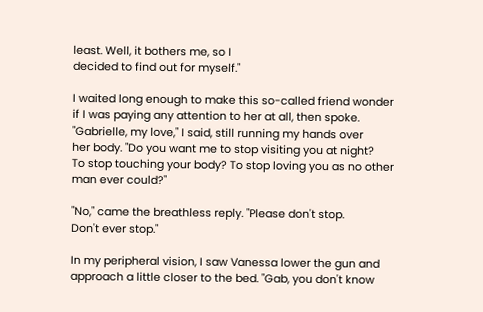least. Well, it bothers me, so I
decided to find out for myself."

I waited long enough to make this so-called friend wonder
if I was paying any attention to her at all, then spoke.
"Gabrielle, my love," I said, still running my hands over
her body. "Do you want me to stop visiting you at night?
To stop touching your body? To stop loving you as no other
man ever could?"

"No," came the breathless reply. "Please don't stop.
Don't ever stop."

In my peripheral vision, I saw Vanessa lower the gun and
approach a little closer to the bed. "Gab, you don't know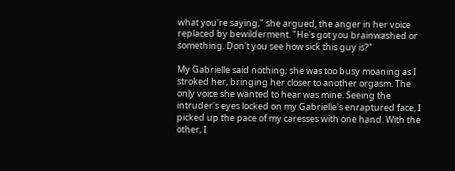what you're saying," she argued, the anger in her voice
replaced by bewilderment. "He's got you brainwashed or
something. Don't you see how sick this guy is?"

My Gabrielle said nothing; she was too busy moaning as I
stroked her, bringing her closer to another orgasm. The
only voice she wanted to hear was mine. Seeing the
intruder's eyes locked on my Gabrielle's enraptured face, I
picked up the pace of my caresses with one hand. With the
other, I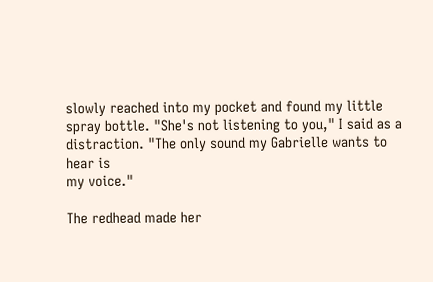slowly reached into my pocket and found my little
spray bottle. "She's not listening to you," I said as a
distraction. "The only sound my Gabrielle wants to hear is
my voice."

The redhead made her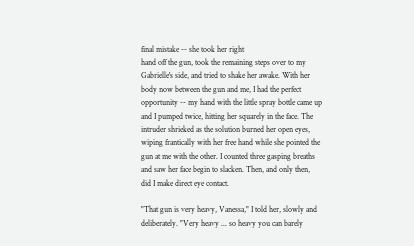final mistake -- she took her right
hand off the gun, took the remaining steps over to my
Gabrielle's side, and tried to shake her awake. With her
body now between the gun and me, I had the perfect
opportunity -- my hand with the little spray bottle came up
and I pumped twice, hitting her squarely in the face. The
intruder shrieked as the solution burned her open eyes,
wiping frantically with her free hand while she pointed the
gun at me with the other. I counted three gasping breaths
and saw her face begin to slacken. Then, and only then,
did I make direct eye contact.

"That gun is very heavy, Vanessa," I told her, slowly and
deliberately. "Very heavy ... so heavy you can barely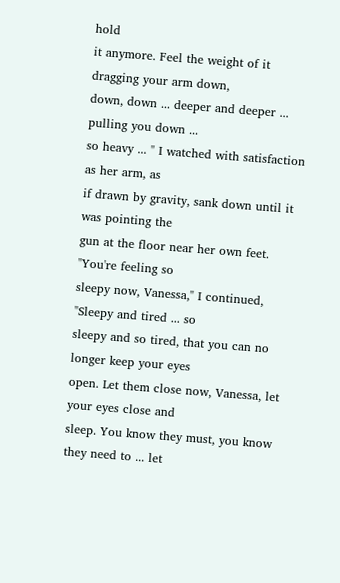hold
it anymore. Feel the weight of it dragging your arm down,
down, down ... deeper and deeper ... pulling you down ...
so heavy ... " I watched with satisfaction as her arm, as
if drawn by gravity, sank down until it was pointing the
gun at the floor near her own feet. "You're feeling so
sleepy now, Vanessa," I continued, "Sleepy and tired ... so
sleepy and so tired, that you can no longer keep your eyes
open. Let them close now, Vanessa, let your eyes close and
sleep. You know they must, you know they need to ... let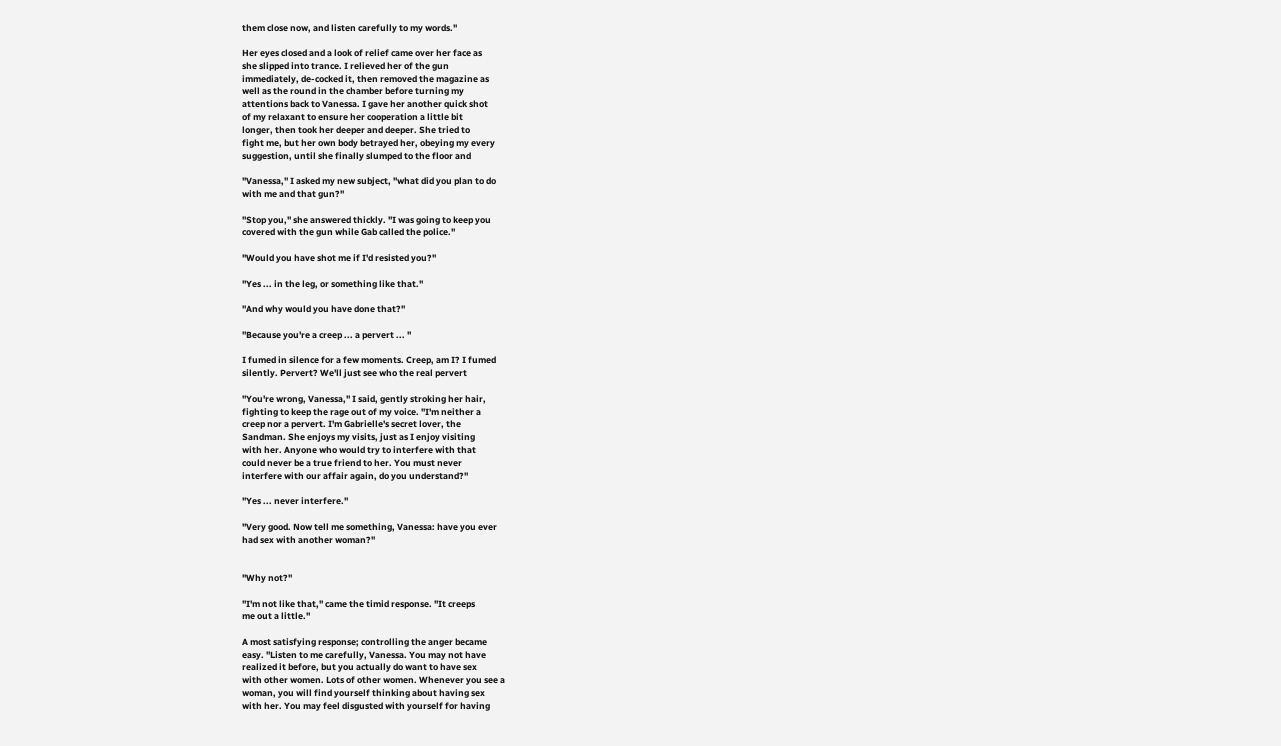them close now, and listen carefully to my words."

Her eyes closed and a look of relief came over her face as
she slipped into trance. I relieved her of the gun
immediately, de-cocked it, then removed the magazine as
well as the round in the chamber before turning my
attentions back to Vanessa. I gave her another quick shot
of my relaxant to ensure her cooperation a little bit
longer, then took her deeper and deeper. She tried to
fight me, but her own body betrayed her, obeying my every
suggestion, until she finally slumped to the floor and

"Vanessa," I asked my new subject, "what did you plan to do
with me and that gun?"

"Stop you," she answered thickly. "I was going to keep you
covered with the gun while Gab called the police."

"Would you have shot me if I'd resisted you?"

"Yes ... in the leg, or something like that."

"And why would you have done that?"

"Because you're a creep ... a pervert ... "

I fumed in silence for a few moments. Creep, am I? I fumed
silently. Pervert? We'll just see who the real pervert

"You're wrong, Vanessa," I said, gently stroking her hair,
fighting to keep the rage out of my voice. "I'm neither a
creep nor a pervert. I'm Gabrielle's secret lover, the
Sandman. She enjoys my visits, just as I enjoy visiting
with her. Anyone who would try to interfere with that
could never be a true friend to her. You must never
interfere with our affair again, do you understand?"

"Yes ... never interfere."

"Very good. Now tell me something, Vanessa: have you ever
had sex with another woman?"


"Why not?"

"I'm not like that," came the timid response. "It creeps
me out a little."

A most satisfying response; controlling the anger became
easy. "Listen to me carefully, Vanessa. You may not have
realized it before, but you actually do want to have sex
with other women. Lots of other women. Whenever you see a
woman, you will find yourself thinking about having sex
with her. You may feel disgusted with yourself for having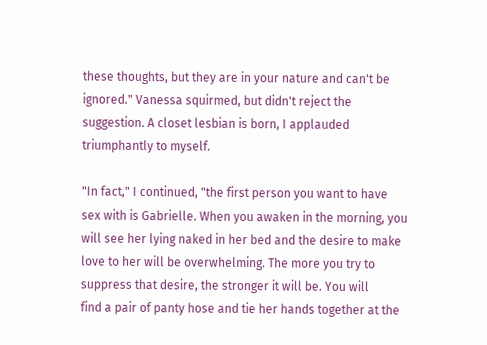these thoughts, but they are in your nature and can't be
ignored." Vanessa squirmed, but didn't reject the
suggestion. A closet lesbian is born, I applauded
triumphantly to myself.

"In fact," I continued, "the first person you want to have
sex with is Gabrielle. When you awaken in the morning, you
will see her lying naked in her bed and the desire to make
love to her will be overwhelming. The more you try to
suppress that desire, the stronger it will be. You will
find a pair of panty hose and tie her hands together at the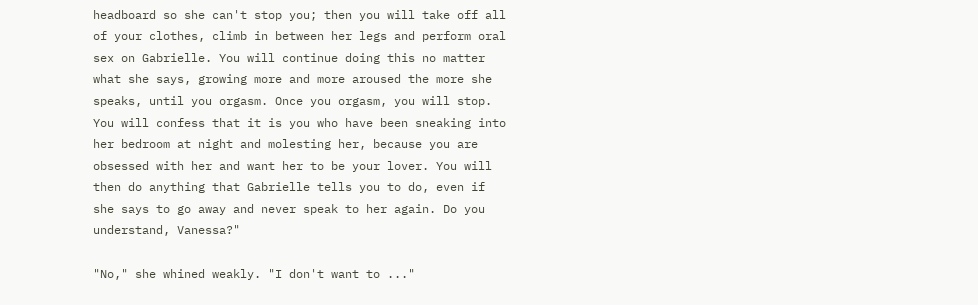headboard so she can't stop you; then you will take off all
of your clothes, climb in between her legs and perform oral
sex on Gabrielle. You will continue doing this no matter
what she says, growing more and more aroused the more she
speaks, until you orgasm. Once you orgasm, you will stop.
You will confess that it is you who have been sneaking into
her bedroom at night and molesting her, because you are
obsessed with her and want her to be your lover. You will
then do anything that Gabrielle tells you to do, even if
she says to go away and never speak to her again. Do you
understand, Vanessa?"

"No," she whined weakly. "I don't want to ..."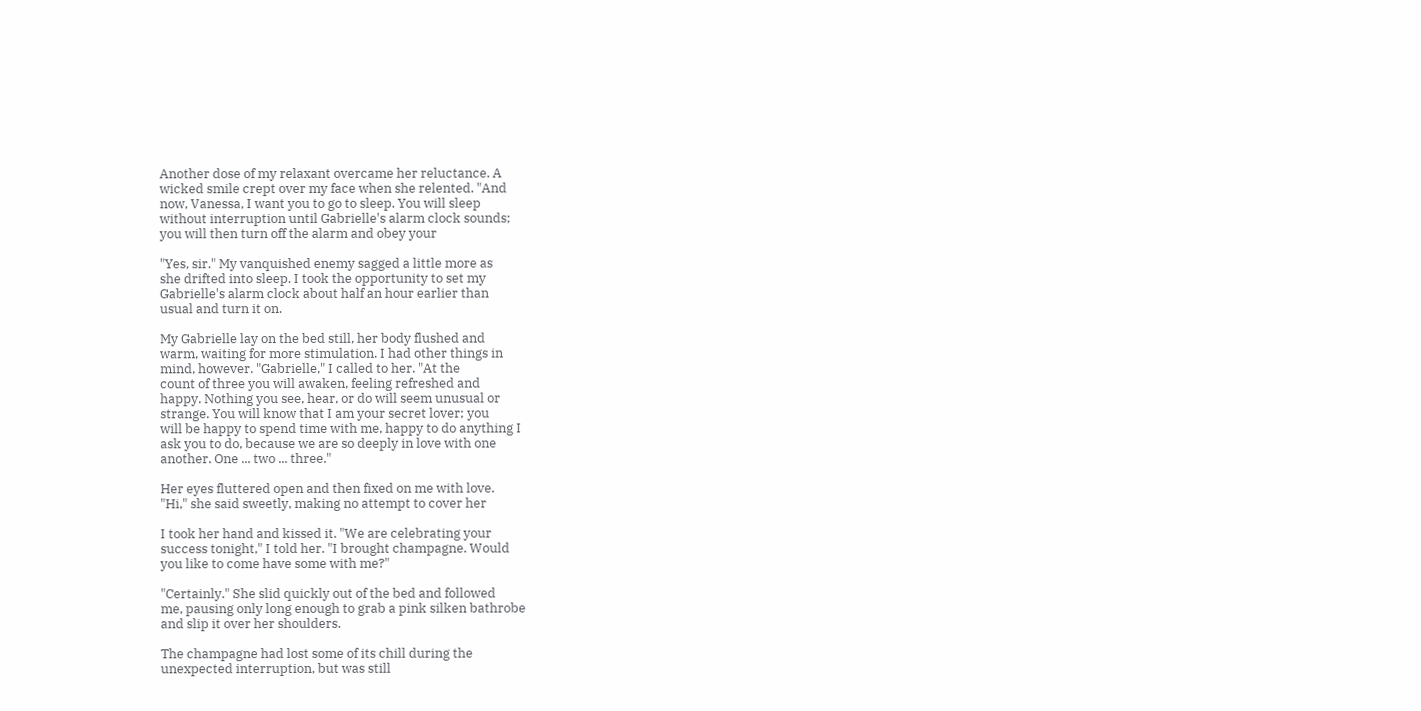Another dose of my relaxant overcame her reluctance. A
wicked smile crept over my face when she relented. "And
now, Vanessa, I want you to go to sleep. You will sleep
without interruption until Gabrielle's alarm clock sounds;
you will then turn off the alarm and obey your

"Yes, sir." My vanquished enemy sagged a little more as
she drifted into sleep. I took the opportunity to set my
Gabrielle's alarm clock about half an hour earlier than
usual and turn it on.

My Gabrielle lay on the bed still, her body flushed and
warm, waiting for more stimulation. I had other things in
mind, however. "Gabrielle," I called to her. "At the
count of three you will awaken, feeling refreshed and
happy. Nothing you see, hear, or do will seem unusual or
strange. You will know that I am your secret lover; you
will be happy to spend time with me, happy to do anything I
ask you to do, because we are so deeply in love with one
another. One ... two ... three."

Her eyes fluttered open and then fixed on me with love.
"Hi," she said sweetly, making no attempt to cover her

I took her hand and kissed it. "We are celebrating your
success tonight," I told her. "I brought champagne. Would
you like to come have some with me?"

"Certainly." She slid quickly out of the bed and followed
me, pausing only long enough to grab a pink silken bathrobe
and slip it over her shoulders.

The champagne had lost some of its chill during the
unexpected interruption, but was still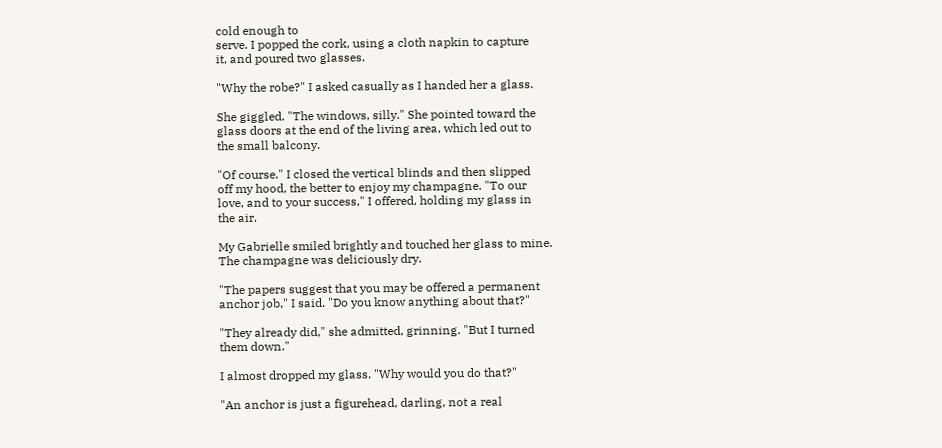cold enough to
serve. I popped the cork, using a cloth napkin to capture
it, and poured two glasses.

"Why the robe?" I asked casually as I handed her a glass.

She giggled. "The windows, silly." She pointed toward the
glass doors at the end of the living area, which led out to
the small balcony.

"Of course." I closed the vertical blinds and then slipped
off my hood, the better to enjoy my champagne. "To our
love, and to your success," I offered, holding my glass in
the air.

My Gabrielle smiled brightly and touched her glass to mine.
The champagne was deliciously dry.

"The papers suggest that you may be offered a permanent
anchor job," I said. "Do you know anything about that?"

"They already did," she admitted, grinning. "But I turned
them down."

I almost dropped my glass. "Why would you do that?"

"An anchor is just a figurehead, darling, not a real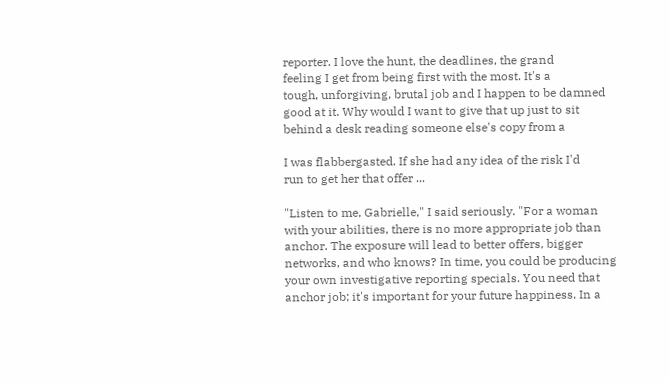reporter. I love the hunt, the deadlines, the grand
feeling I get from being first with the most. It's a
tough, unforgiving, brutal job and I happen to be damned
good at it. Why would I want to give that up just to sit
behind a desk reading someone else's copy from a

I was flabbergasted. If she had any idea of the risk I'd
run to get her that offer ...

"Listen to me, Gabrielle," I said seriously. "For a woman
with your abilities, there is no more appropriate job than
anchor. The exposure will lead to better offers, bigger
networks, and who knows? In time, you could be producing
your own investigative reporting specials. You need that
anchor job; it's important for your future happiness. In a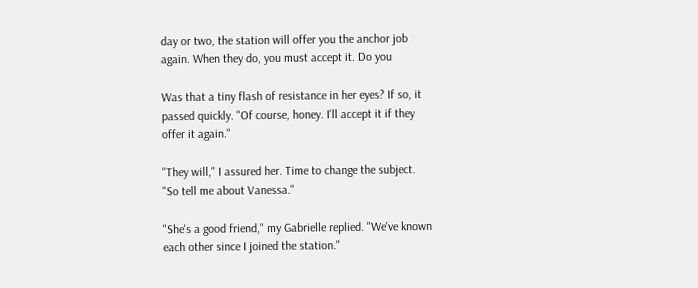day or two, the station will offer you the anchor job
again. When they do, you must accept it. Do you

Was that a tiny flash of resistance in her eyes? If so, it
passed quickly. "Of course, honey. I'll accept it if they
offer it again."

"They will," I assured her. Time to change the subject.
"So tell me about Vanessa."

"She's a good friend," my Gabrielle replied. "We've known
each other since I joined the station."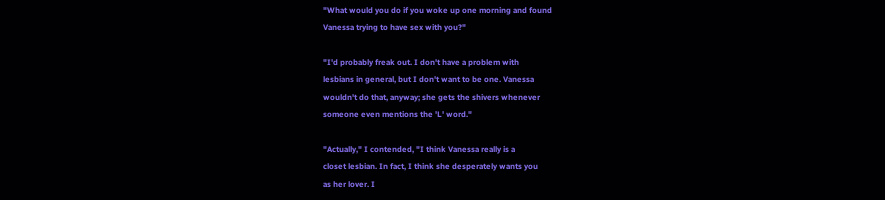"What would you do if you woke up one morning and found
Vanessa trying to have sex with you?"

"I'd probably freak out. I don't have a problem with
lesbians in general, but I don't want to be one. Vanessa
wouldn't do that, anyway; she gets the shivers whenever
someone even mentions the 'L' word."

"Actually," I contended, "I think Vanessa really is a
closet lesbian. In fact, I think she desperately wants you
as her lover. I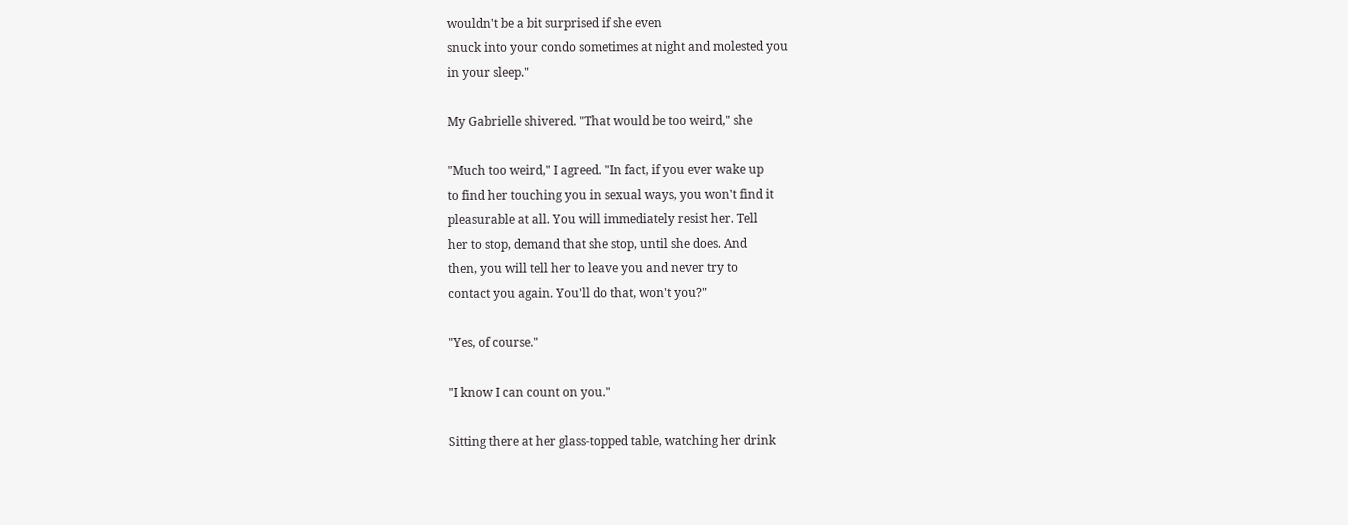wouldn't be a bit surprised if she even
snuck into your condo sometimes at night and molested you
in your sleep."

My Gabrielle shivered. "That would be too weird," she

"Much too weird," I agreed. "In fact, if you ever wake up
to find her touching you in sexual ways, you won't find it
pleasurable at all. You will immediately resist her. Tell
her to stop, demand that she stop, until she does. And
then, you will tell her to leave you and never try to
contact you again. You'll do that, won't you?"

"Yes, of course."

"I know I can count on you."

Sitting there at her glass-topped table, watching her drink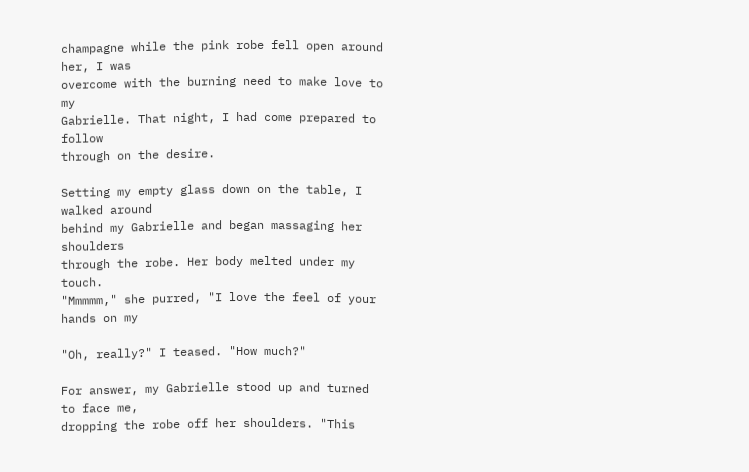champagne while the pink robe fell open around her, I was
overcome with the burning need to make love to my
Gabrielle. That night, I had come prepared to follow
through on the desire.

Setting my empty glass down on the table, I walked around
behind my Gabrielle and began massaging her shoulders
through the robe. Her body melted under my touch.
"Mmmmm," she purred, "I love the feel of your hands on my

"Oh, really?" I teased. "How much?"

For answer, my Gabrielle stood up and turned to face me,
dropping the robe off her shoulders. "This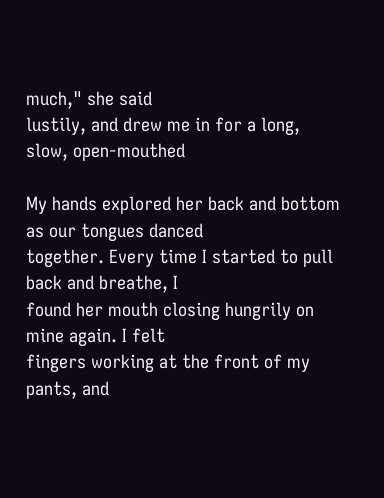much," she said
lustily, and drew me in for a long, slow, open-mouthed

My hands explored her back and bottom as our tongues danced
together. Every time I started to pull back and breathe, I
found her mouth closing hungrily on mine again. I felt
fingers working at the front of my pants, and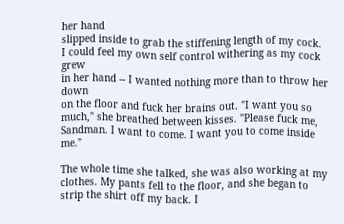her hand
slipped inside to grab the stiffening length of my cock.
I could feel my own self control withering as my cock grew
in her hand -- I wanted nothing more than to throw her down
on the floor and fuck her brains out. "I want you so
much," she breathed between kisses. "Please fuck me,
Sandman. I want to come. I want you to come inside me."

The whole time she talked, she was also working at my
clothes. My pants fell to the floor, and she began to
strip the shirt off my back. I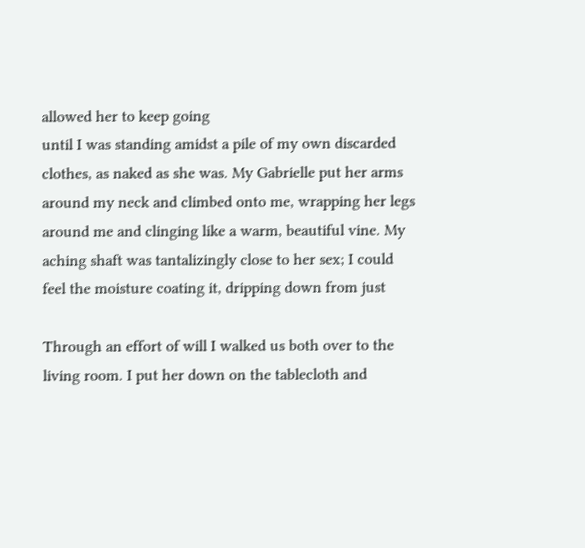allowed her to keep going
until I was standing amidst a pile of my own discarded
clothes, as naked as she was. My Gabrielle put her arms
around my neck and climbed onto me, wrapping her legs
around me and clinging like a warm, beautiful vine. My
aching shaft was tantalizingly close to her sex; I could
feel the moisture coating it, dripping down from just

Through an effort of will I walked us both over to the
living room. I put her down on the tablecloth and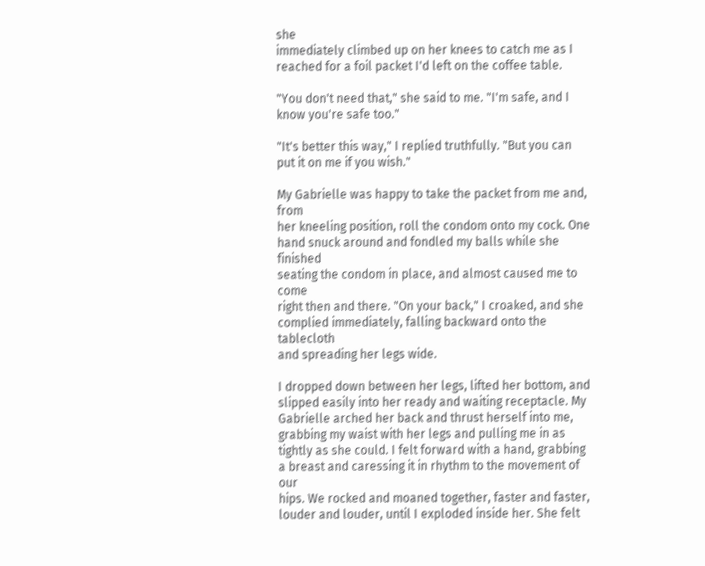she
immediately climbed up on her knees to catch me as I
reached for a foil packet I'd left on the coffee table.

"You don't need that," she said to me. "I'm safe, and I
know you're safe too."

"It's better this way," I replied truthfully. "But you can
put it on me if you wish."

My Gabrielle was happy to take the packet from me and, from
her kneeling position, roll the condom onto my cock. One
hand snuck around and fondled my balls while she finished
seating the condom in place, and almost caused me to come
right then and there. "On your back," I croaked, and she
complied immediately, falling backward onto the tablecloth
and spreading her legs wide.

I dropped down between her legs, lifted her bottom, and
slipped easily into her ready and waiting receptacle. My
Gabrielle arched her back and thrust herself into me,
grabbing my waist with her legs and pulling me in as
tightly as she could. I felt forward with a hand, grabbing
a breast and caressing it in rhythm to the movement of our
hips. We rocked and moaned together, faster and faster,
louder and louder, until I exploded inside her. She felt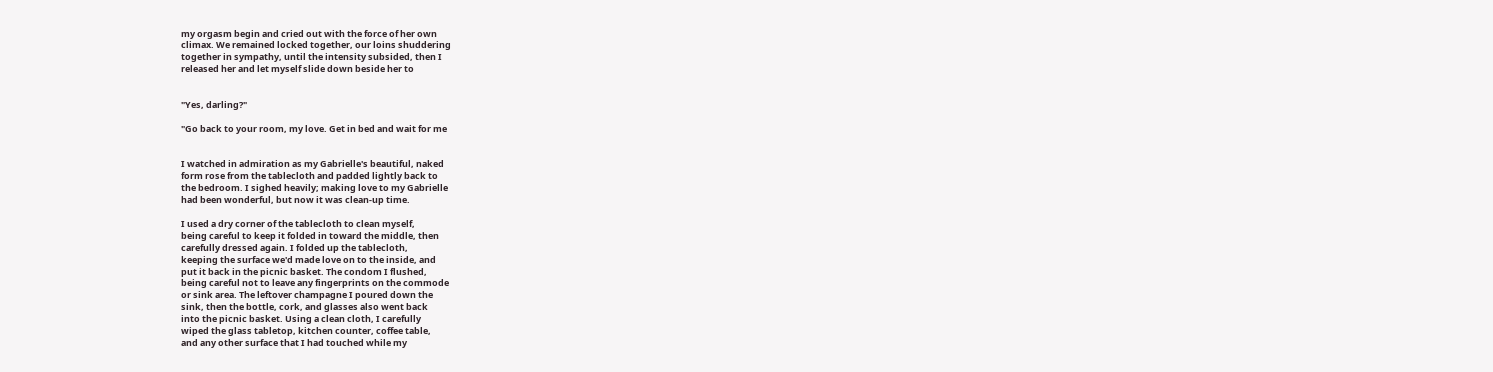my orgasm begin and cried out with the force of her own
climax. We remained locked together, our loins shuddering
together in sympathy, until the intensity subsided, then I
released her and let myself slide down beside her to


"Yes, darling?"

"Go back to your room, my love. Get in bed and wait for me


I watched in admiration as my Gabrielle's beautiful, naked
form rose from the tablecloth and padded lightly back to
the bedroom. I sighed heavily; making love to my Gabrielle
had been wonderful, but now it was clean-up time.

I used a dry corner of the tablecloth to clean myself,
being careful to keep it folded in toward the middle, then
carefully dressed again. I folded up the tablecloth,
keeping the surface we'd made love on to the inside, and
put it back in the picnic basket. The condom I flushed,
being careful not to leave any fingerprints on the commode
or sink area. The leftover champagne I poured down the
sink, then the bottle, cork, and glasses also went back
into the picnic basket. Using a clean cloth, I carefully
wiped the glass tabletop, kitchen counter, coffee table,
and any other surface that I had touched while my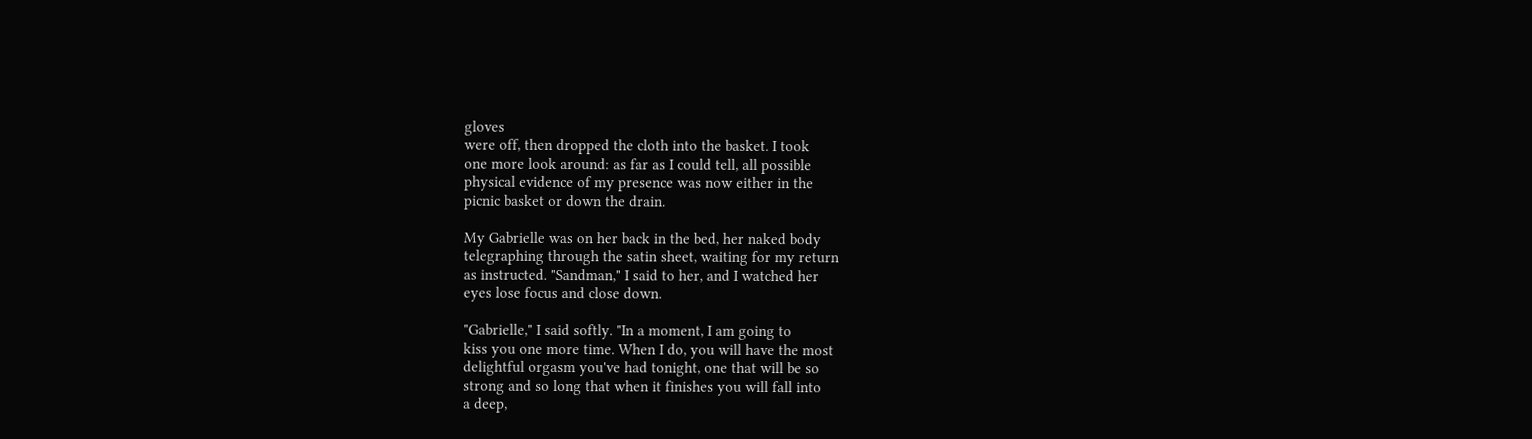gloves
were off, then dropped the cloth into the basket. I took
one more look around: as far as I could tell, all possible
physical evidence of my presence was now either in the
picnic basket or down the drain.

My Gabrielle was on her back in the bed, her naked body
telegraphing through the satin sheet, waiting for my return
as instructed. "Sandman," I said to her, and I watched her
eyes lose focus and close down.

"Gabrielle," I said softly. "In a moment, I am going to
kiss you one more time. When I do, you will have the most
delightful orgasm you've had tonight, one that will be so
strong and so long that when it finishes you will fall into
a deep,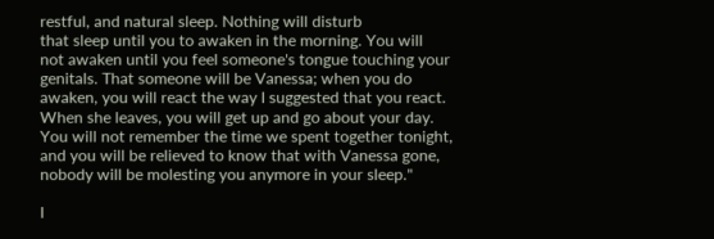restful, and natural sleep. Nothing will disturb
that sleep until you to awaken in the morning. You will
not awaken until you feel someone's tongue touching your
genitals. That someone will be Vanessa; when you do
awaken, you will react the way I suggested that you react.
When she leaves, you will get up and go about your day.
You will not remember the time we spent together tonight,
and you will be relieved to know that with Vanessa gone,
nobody will be molesting you anymore in your sleep."

I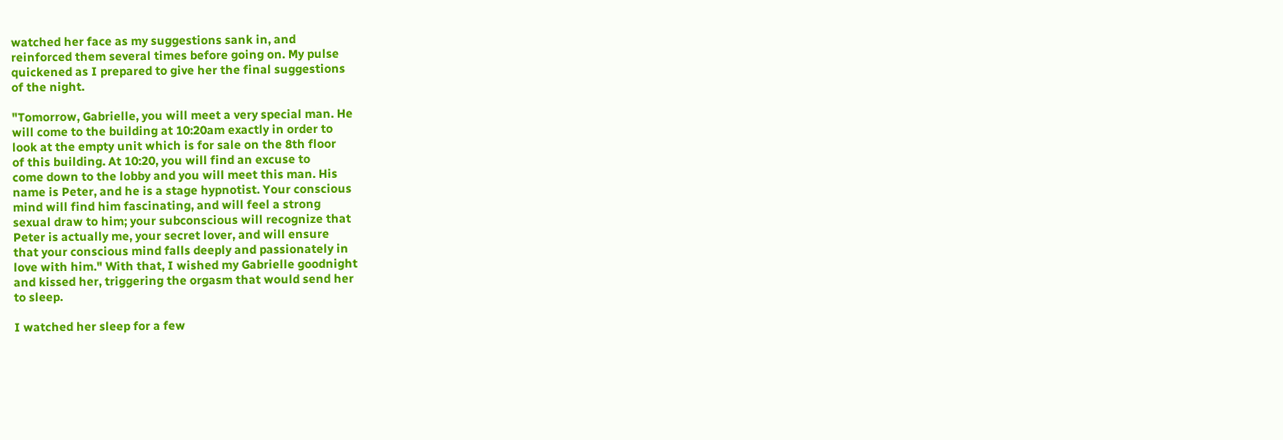watched her face as my suggestions sank in, and
reinforced them several times before going on. My pulse
quickened as I prepared to give her the final suggestions
of the night.

"Tomorrow, Gabrielle, you will meet a very special man. He
will come to the building at 10:20am exactly in order to
look at the empty unit which is for sale on the 8th floor
of this building. At 10:20, you will find an excuse to
come down to the lobby and you will meet this man. His
name is Peter, and he is a stage hypnotist. Your conscious
mind will find him fascinating, and will feel a strong
sexual draw to him; your subconscious will recognize that
Peter is actually me, your secret lover, and will ensure
that your conscious mind falls deeply and passionately in
love with him." With that, I wished my Gabrielle goodnight
and kissed her, triggering the orgasm that would send her
to sleep.

I watched her sleep for a few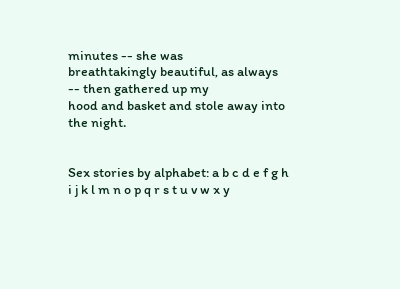minutes -- she was
breathtakingly beautiful, as always -- then gathered up my
hood and basket and stole away into the night.


Sex stories by alphabet: a b c d e f g h i j k l m n o p q r s t u v w x y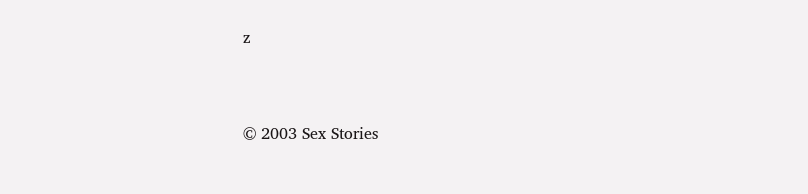z


© 2003 Sex Stories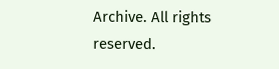Archive. All rights reserved.